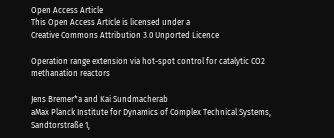Open Access Article
This Open Access Article is licensed under a
Creative Commons Attribution 3.0 Unported Licence

Operation range extension via hot-spot control for catalytic CO2 methanation reactors

Jens Bremer*a and Kai Sundmacherab
aMax Planck Institute for Dynamics of Complex Technical Systems, Sandtorstraße 1,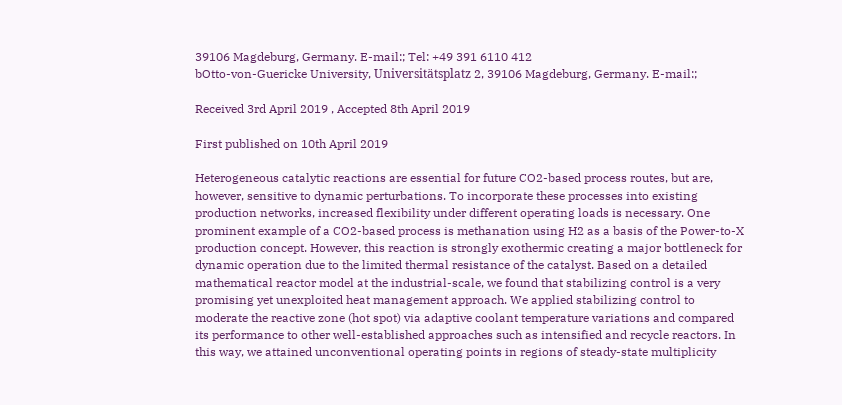39106 Magdeburg, Germany. E-mail:; Tel: +49 391 6110 412
bOtto-von-Guericke University, Universitätsplatz 2, 39106 Magdeburg, Germany. E-mail:;

Received 3rd April 2019 , Accepted 8th April 2019

First published on 10th April 2019

Heterogeneous catalytic reactions are essential for future CO2-based process routes, but are, however, sensitive to dynamic perturbations. To incorporate these processes into existing production networks, increased flexibility under different operating loads is necessary. One prominent example of a CO2-based process is methanation using H2 as a basis of the Power-to-X production concept. However, this reaction is strongly exothermic creating a major bottleneck for dynamic operation due to the limited thermal resistance of the catalyst. Based on a detailed mathematical reactor model at the industrial-scale, we found that stabilizing control is a very promising yet unexploited heat management approach. We applied stabilizing control to moderate the reactive zone (hot spot) via adaptive coolant temperature variations and compared its performance to other well-established approaches such as intensified and recycle reactors. In this way, we attained unconventional operating points in regions of steady-state multiplicity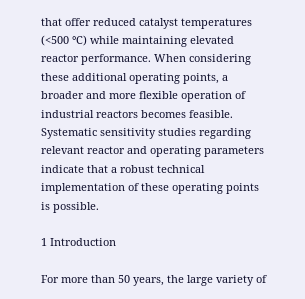that offer reduced catalyst temperatures (<500 °C) while maintaining elevated reactor performance. When considering these additional operating points, a broader and more flexible operation of industrial reactors becomes feasible. Systematic sensitivity studies regarding relevant reactor and operating parameters indicate that a robust technical implementation of these operating points is possible.

1 Introduction

For more than 50 years, the large variety of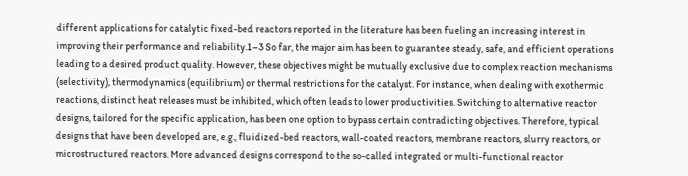different applications for catalytic fixed-bed reactors reported in the literature has been fueling an increasing interest in improving their performance and reliability.1–3 So far, the major aim has been to guarantee steady, safe, and efficient operations leading to a desired product quality. However, these objectives might be mutually exclusive due to complex reaction mechanisms (selectivity), thermodynamics (equilibrium) or thermal restrictions for the catalyst. For instance, when dealing with exothermic reactions, distinct heat releases must be inhibited, which often leads to lower productivities. Switching to alternative reactor designs, tailored for the specific application, has been one option to bypass certain contradicting objectives. Therefore, typical designs that have been developed are, e.g., fluidized-bed reactors, wall-coated reactors, membrane reactors, slurry reactors, or microstructured reactors. More advanced designs correspond to the so-called integrated or multi-functional reactor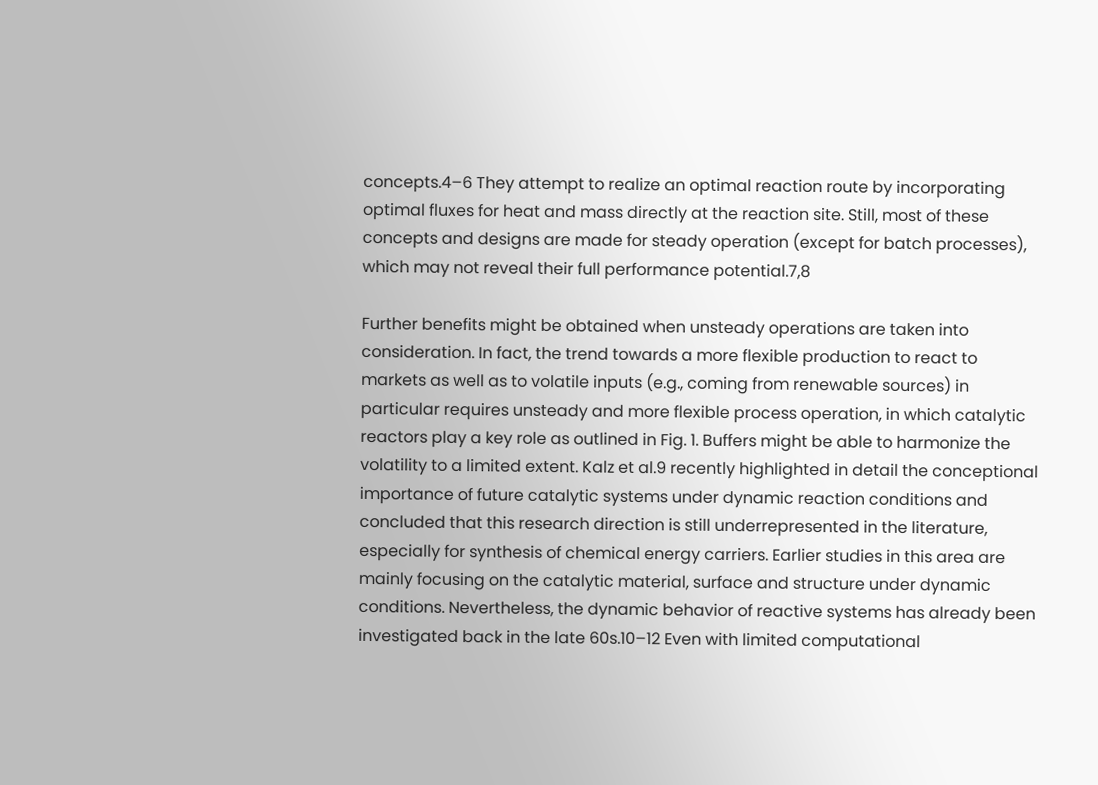concepts.4–6 They attempt to realize an optimal reaction route by incorporating optimal fluxes for heat and mass directly at the reaction site. Still, most of these concepts and designs are made for steady operation (except for batch processes), which may not reveal their full performance potential.7,8

Further benefits might be obtained when unsteady operations are taken into consideration. In fact, the trend towards a more flexible production to react to markets as well as to volatile inputs (e.g., coming from renewable sources) in particular requires unsteady and more flexible process operation, in which catalytic reactors play a key role as outlined in Fig. 1. Buffers might be able to harmonize the volatility to a limited extent. Kalz et al.9 recently highlighted in detail the conceptional importance of future catalytic systems under dynamic reaction conditions and concluded that this research direction is still underrepresented in the literature, especially for synthesis of chemical energy carriers. Earlier studies in this area are mainly focusing on the catalytic material, surface and structure under dynamic conditions. Nevertheless, the dynamic behavior of reactive systems has already been investigated back in the late 60s.10–12 Even with limited computational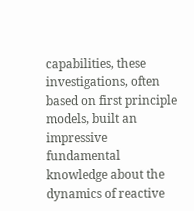capabilities, these investigations, often based on first principle models, built an impressive fundamental knowledge about the dynamics of reactive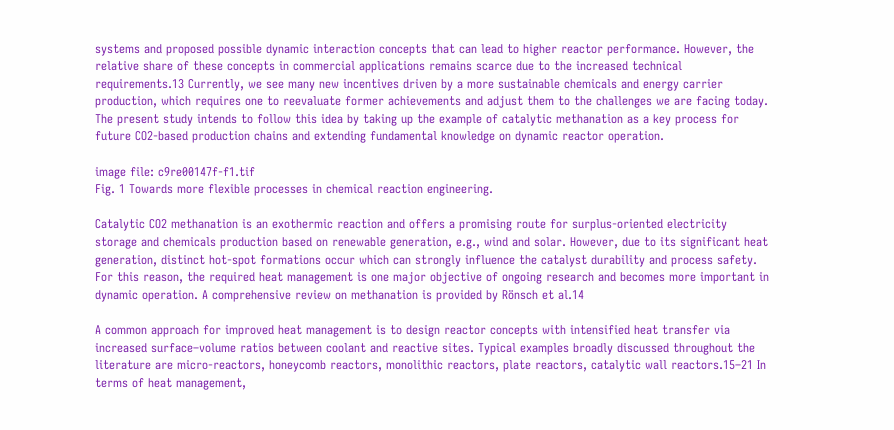systems and proposed possible dynamic interaction concepts that can lead to higher reactor performance. However, the relative share of these concepts in commercial applications remains scarce due to the increased technical requirements.13 Currently, we see many new incentives driven by a more sustainable chemicals and energy carrier production, which requires one to reevaluate former achievements and adjust them to the challenges we are facing today. The present study intends to follow this idea by taking up the example of catalytic methanation as a key process for future CO2-based production chains and extending fundamental knowledge on dynamic reactor operation.

image file: c9re00147f-f1.tif
Fig. 1 Towards more flexible processes in chemical reaction engineering.

Catalytic CO2 methanation is an exothermic reaction and offers a promising route for surplus-oriented electricity storage and chemicals production based on renewable generation, e.g., wind and solar. However, due to its significant heat generation, distinct hot-spot formations occur which can strongly influence the catalyst durability and process safety. For this reason, the required heat management is one major objective of ongoing research and becomes more important in dynamic operation. A comprehensive review on methanation is provided by Rönsch et al.14

A common approach for improved heat management is to design reactor concepts with intensified heat transfer via increased surface–volume ratios between coolant and reactive sites. Typical examples broadly discussed throughout the literature are micro-reactors, honeycomb reactors, monolithic reactors, plate reactors, catalytic wall reactors.15–21 In terms of heat management,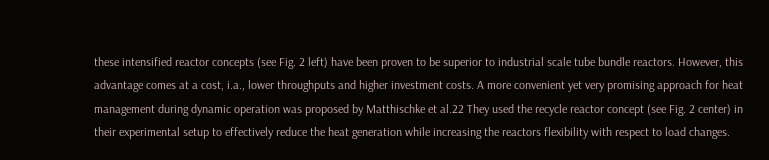these intensified reactor concepts (see Fig. 2 left) have been proven to be superior to industrial scale tube bundle reactors. However, this advantage comes at a cost, i.a., lower throughputs and higher investment costs. A more convenient yet very promising approach for heat management during dynamic operation was proposed by Matthischke et al.22 They used the recycle reactor concept (see Fig. 2 center) in their experimental setup to effectively reduce the heat generation while increasing the reactors flexibility with respect to load changes.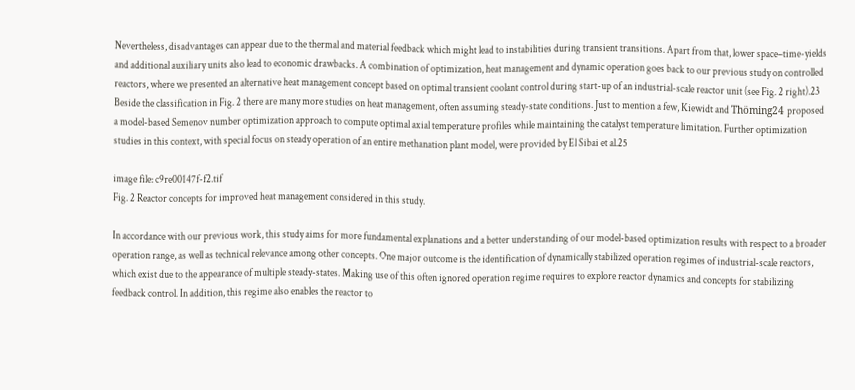Nevertheless, disadvantages can appear due to the thermal and material feedback which might lead to instabilities during transient transitions. Apart from that, lower space–time-yields and additional auxiliary units also lead to economic drawbacks. A combination of optimization, heat management and dynamic operation goes back to our previous study on controlled reactors, where we presented an alternative heat management concept based on optimal transient coolant control during start-up of an industrial-scale reactor unit (see Fig. 2 right).23 Beside the classification in Fig. 2 there are many more studies on heat management, often assuming steady-state conditions. Just to mention a few, Kiewidt and Thöming24 proposed a model-based Semenov number optimization approach to compute optimal axial temperature profiles while maintaining the catalyst temperature limitation. Further optimization studies in this context, with special focus on steady operation of an entire methanation plant model, were provided by El Sibai et al.25

image file: c9re00147f-f2.tif
Fig. 2 Reactor concepts for improved heat management considered in this study.

In accordance with our previous work, this study aims for more fundamental explanations and a better understanding of our model-based optimization results with respect to a broader operation range, as well as technical relevance among other concepts. One major outcome is the identification of dynamically stabilized operation regimes of industrial-scale reactors, which exist due to the appearance of multiple steady-states. Making use of this often ignored operation regime requires to explore reactor dynamics and concepts for stabilizing feedback control. In addition, this regime also enables the reactor to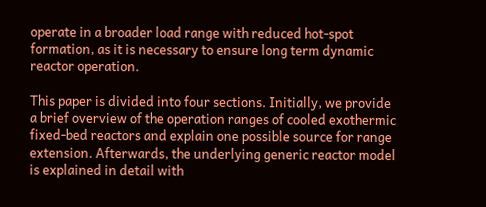operate in a broader load range with reduced hot-spot formation, as it is necessary to ensure long term dynamic reactor operation.

This paper is divided into four sections. Initially, we provide a brief overview of the operation ranges of cooled exothermic fixed-bed reactors and explain one possible source for range extension. Afterwards, the underlying generic reactor model is explained in detail with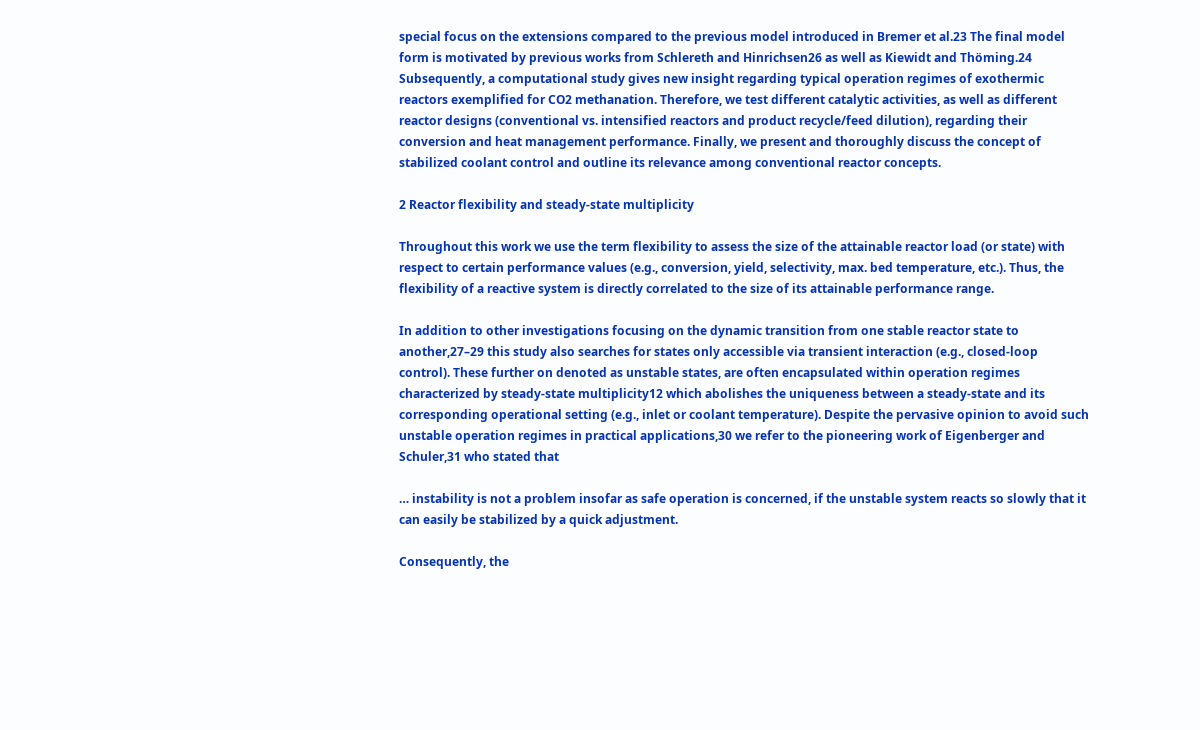special focus on the extensions compared to the previous model introduced in Bremer et al.23 The final model form is motivated by previous works from Schlereth and Hinrichsen26 as well as Kiewidt and Thöming.24 Subsequently, a computational study gives new insight regarding typical operation regimes of exothermic reactors exemplified for CO2 methanation. Therefore, we test different catalytic activities, as well as different reactor designs (conventional vs. intensified reactors and product recycle/feed dilution), regarding their conversion and heat management performance. Finally, we present and thoroughly discuss the concept of stabilized coolant control and outline its relevance among conventional reactor concepts.

2 Reactor flexibility and steady-state multiplicity

Throughout this work we use the term flexibility to assess the size of the attainable reactor load (or state) with respect to certain performance values (e.g., conversion, yield, selectivity, max. bed temperature, etc.). Thus, the flexibility of a reactive system is directly correlated to the size of its attainable performance range.

In addition to other investigations focusing on the dynamic transition from one stable reactor state to another,27–29 this study also searches for states only accessible via transient interaction (e.g., closed-loop control). These further on denoted as unstable states, are often encapsulated within operation regimes characterized by steady-state multiplicity12 which abolishes the uniqueness between a steady-state and its corresponding operational setting (e.g., inlet or coolant temperature). Despite the pervasive opinion to avoid such unstable operation regimes in practical applications,30 we refer to the pioneering work of Eigenberger and Schuler,31 who stated that

… instability is not a problem insofar as safe operation is concerned, if the unstable system reacts so slowly that it can easily be stabilized by a quick adjustment.

Consequently, the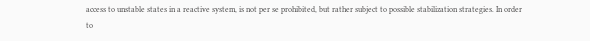access to unstable states in a reactive system, is not per se prohibited, but rather subject to possible stabilization strategies. In order to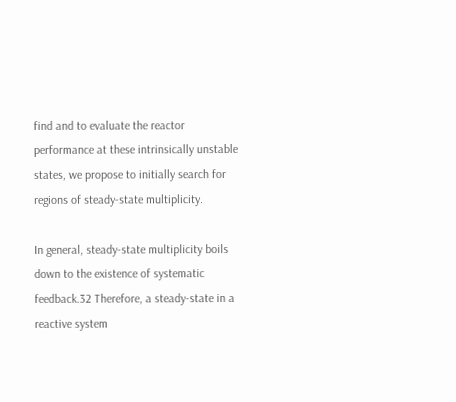find and to evaluate the reactor performance at these intrinsically unstable states, we propose to initially search for regions of steady-state multiplicity.

In general, steady-state multiplicity boils down to the existence of systematic feedback.32 Therefore, a steady-state in a reactive system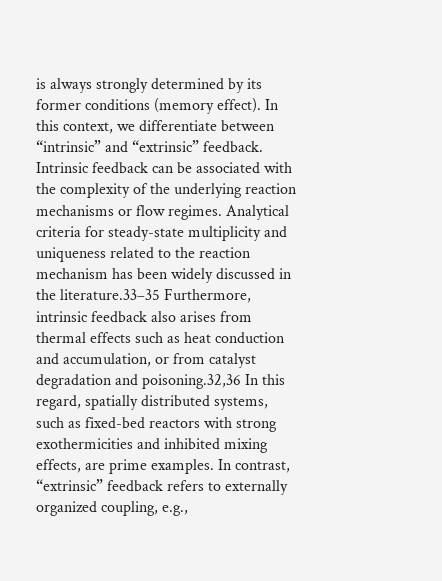is always strongly determined by its former conditions (memory effect). In this context, we differentiate between “intrinsic” and “extrinsic” feedback. Intrinsic feedback can be associated with the complexity of the underlying reaction mechanisms or flow regimes. Analytical criteria for steady-state multiplicity and uniqueness related to the reaction mechanism has been widely discussed in the literature.33–35 Furthermore, intrinsic feedback also arises from thermal effects such as heat conduction and accumulation, or from catalyst degradation and poisoning.32,36 In this regard, spatially distributed systems, such as fixed-bed reactors with strong exothermicities and inhibited mixing effects, are prime examples. In contrast, “extrinsic” feedback refers to externally organized coupling, e.g.,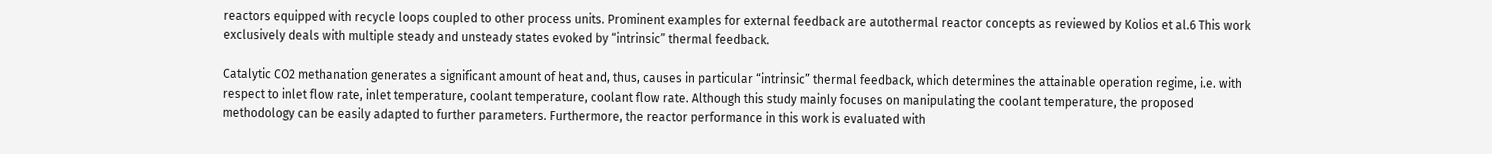reactors equipped with recycle loops coupled to other process units. Prominent examples for external feedback are autothermal reactor concepts as reviewed by Kolios et al.6 This work exclusively deals with multiple steady and unsteady states evoked by “intrinsic” thermal feedback.

Catalytic CO2 methanation generates a significant amount of heat and, thus, causes in particular “intrinsic” thermal feedback, which determines the attainable operation regime, i.e. with respect to inlet flow rate, inlet temperature, coolant temperature, coolant flow rate. Although this study mainly focuses on manipulating the coolant temperature, the proposed methodology can be easily adapted to further parameters. Furthermore, the reactor performance in this work is evaluated with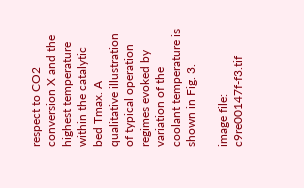respect to CO2 conversion X and the highest temperature within the catalytic bed Tmax. A qualitative illustration of typical operation regimes evoked by variation of the coolant temperature is shown in Fig. 3.

image file: c9re00147f-f3.tif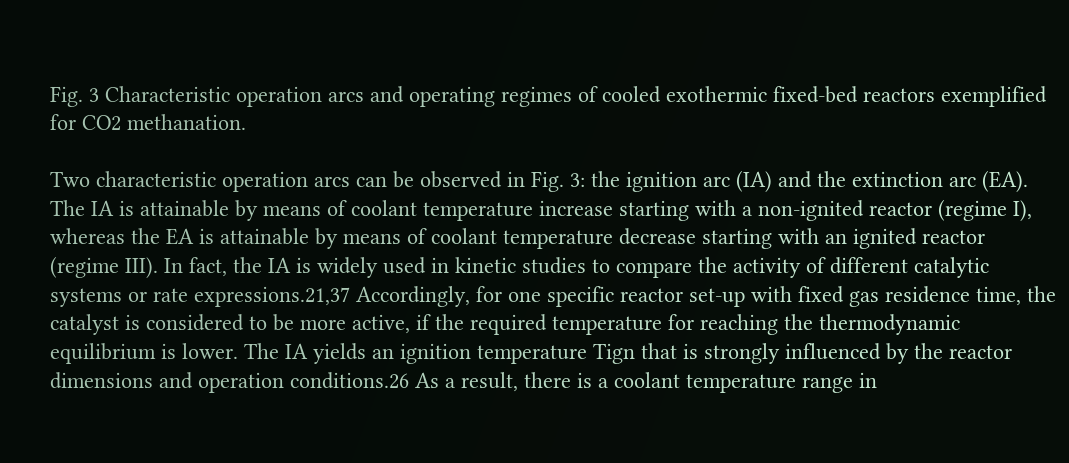Fig. 3 Characteristic operation arcs and operating regimes of cooled exothermic fixed-bed reactors exemplified for CO2 methanation.

Two characteristic operation arcs can be observed in Fig. 3: the ignition arc (IA) and the extinction arc (EA). The IA is attainable by means of coolant temperature increase starting with a non-ignited reactor (regime I), whereas the EA is attainable by means of coolant temperature decrease starting with an ignited reactor (regime III). In fact, the IA is widely used in kinetic studies to compare the activity of different catalytic systems or rate expressions.21,37 Accordingly, for one specific reactor set-up with fixed gas residence time, the catalyst is considered to be more active, if the required temperature for reaching the thermodynamic equilibrium is lower. The IA yields an ignition temperature Tign that is strongly influenced by the reactor dimensions and operation conditions.26 As a result, there is a coolant temperature range in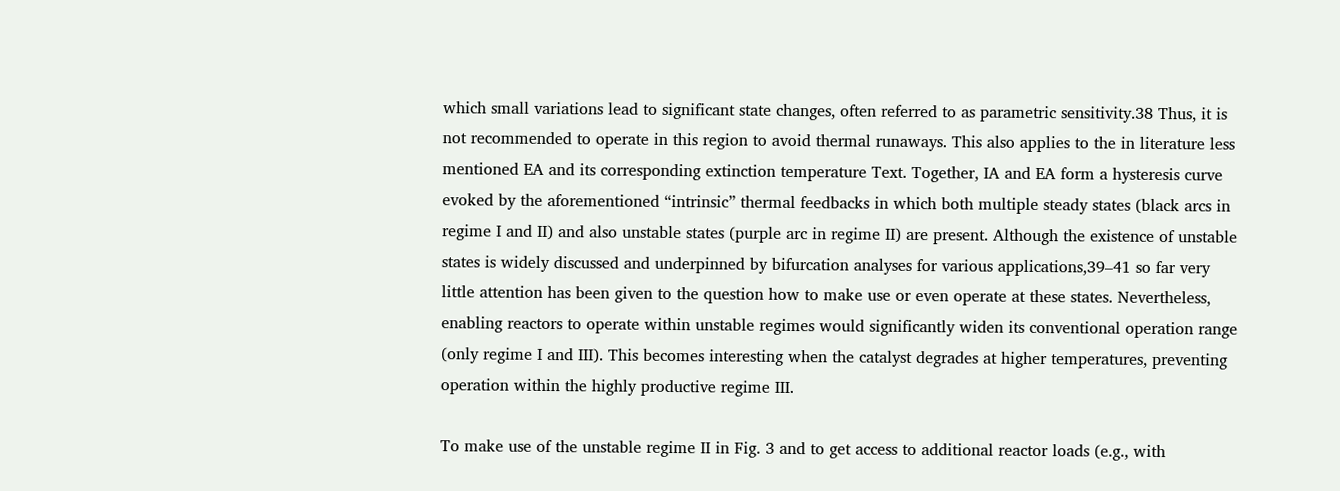which small variations lead to significant state changes, often referred to as parametric sensitivity.38 Thus, it is not recommended to operate in this region to avoid thermal runaways. This also applies to the in literature less mentioned EA and its corresponding extinction temperature Text. Together, IA and EA form a hysteresis curve evoked by the aforementioned “intrinsic” thermal feedbacks in which both multiple steady states (black arcs in regime I and II) and also unstable states (purple arc in regime II) are present. Although the existence of unstable states is widely discussed and underpinned by bifurcation analyses for various applications,39–41 so far very little attention has been given to the question how to make use or even operate at these states. Nevertheless, enabling reactors to operate within unstable regimes would significantly widen its conventional operation range (only regime I and III). This becomes interesting when the catalyst degrades at higher temperatures, preventing operation within the highly productive regime III.

To make use of the unstable regime II in Fig. 3 and to get access to additional reactor loads (e.g., with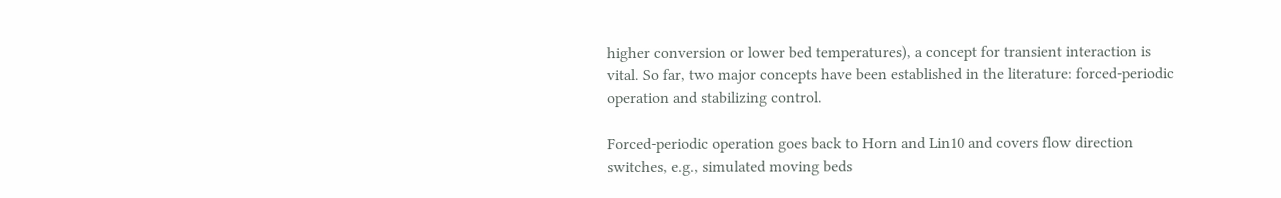higher conversion or lower bed temperatures), a concept for transient interaction is vital. So far, two major concepts have been established in the literature: forced-periodic operation and stabilizing control.

Forced-periodic operation goes back to Horn and Lin10 and covers flow direction switches, e.g., simulated moving beds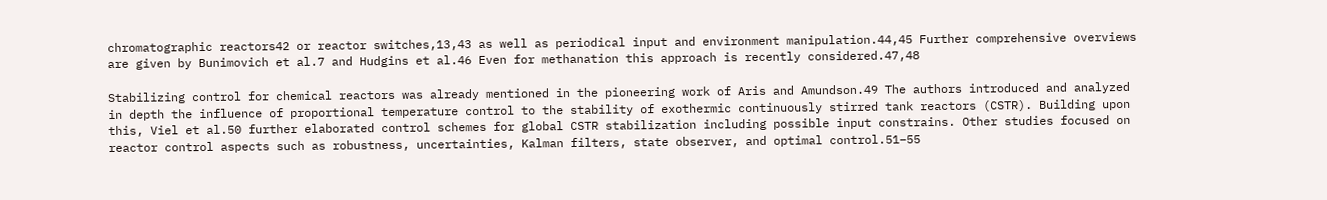chromatographic reactors42 or reactor switches,13,43 as well as periodical input and environment manipulation.44,45 Further comprehensive overviews are given by Bunimovich et al.7 and Hudgins et al.46 Even for methanation this approach is recently considered.47,48

Stabilizing control for chemical reactors was already mentioned in the pioneering work of Aris and Amundson.49 The authors introduced and analyzed in depth the influence of proportional temperature control to the stability of exothermic continuously stirred tank reactors (CSTR). Building upon this, Viel et al.50 further elaborated control schemes for global CSTR stabilization including possible input constrains. Other studies focused on reactor control aspects such as robustness, uncertainties, Kalman filters, state observer, and optimal control.51–55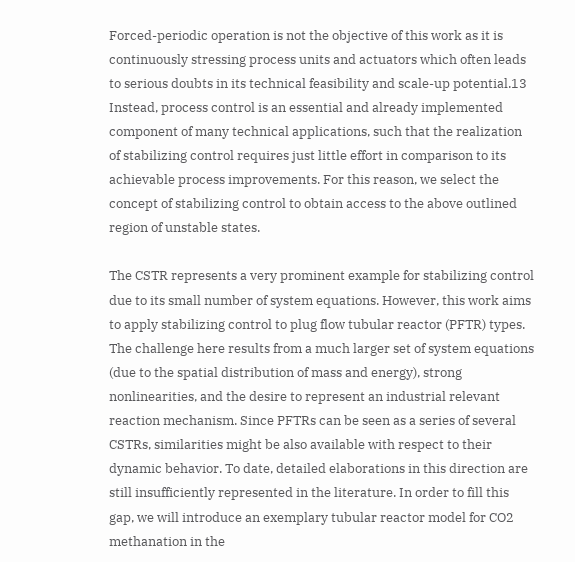Forced-periodic operation is not the objective of this work as it is continuously stressing process units and actuators which often leads to serious doubts in its technical feasibility and scale-up potential.13 Instead, process control is an essential and already implemented component of many technical applications, such that the realization of stabilizing control requires just little effort in comparison to its achievable process improvements. For this reason, we select the concept of stabilizing control to obtain access to the above outlined region of unstable states.

The CSTR represents a very prominent example for stabilizing control due to its small number of system equations. However, this work aims to apply stabilizing control to plug flow tubular reactor (PFTR) types. The challenge here results from a much larger set of system equations (due to the spatial distribution of mass and energy), strong nonlinearities, and the desire to represent an industrial relevant reaction mechanism. Since PFTRs can be seen as a series of several CSTRs, similarities might be also available with respect to their dynamic behavior. To date, detailed elaborations in this direction are still insufficiently represented in the literature. In order to fill this gap, we will introduce an exemplary tubular reactor model for CO2 methanation in the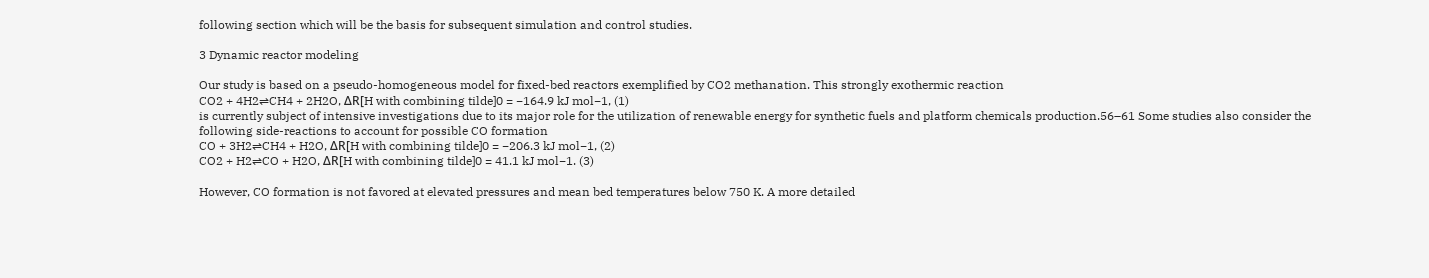following section which will be the basis for subsequent simulation and control studies.

3 Dynamic reactor modeling

Our study is based on a pseudo-homogeneous model for fixed-bed reactors exemplified by CO2 methanation. This strongly exothermic reaction
CO2 + 4H2⇌CH4 + 2H2O, ΔR[H with combining tilde]0 = −164.9 kJ mol−1, (1)
is currently subject of intensive investigations due to its major role for the utilization of renewable energy for synthetic fuels and platform chemicals production.56–61 Some studies also consider the following side-reactions to account for possible CO formation
CO + 3H2⇌CH4 + H2O, ΔR[H with combining tilde]0 = −206.3 kJ mol−1, (2)
CO2 + H2⇌CO + H2O, ΔR[H with combining tilde]0 = 41.1 kJ mol−1. (3)

However, CO formation is not favored at elevated pressures and mean bed temperatures below 750 K. A more detailed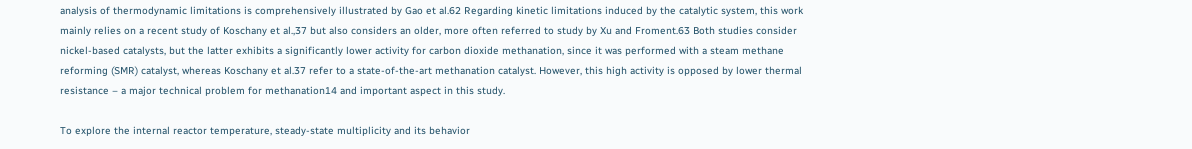analysis of thermodynamic limitations is comprehensively illustrated by Gao et al.62 Regarding kinetic limitations induced by the catalytic system, this work mainly relies on a recent study of Koschany et al.,37 but also considers an older, more often referred to study by Xu and Froment.63 Both studies consider nickel-based catalysts, but the latter exhibits a significantly lower activity for carbon dioxide methanation, since it was performed with a steam methane reforming (SMR) catalyst, whereas Koschany et al.37 refer to a state-of-the-art methanation catalyst. However, this high activity is opposed by lower thermal resistance – a major technical problem for methanation14 and important aspect in this study.

To explore the internal reactor temperature, steady-state multiplicity and its behavior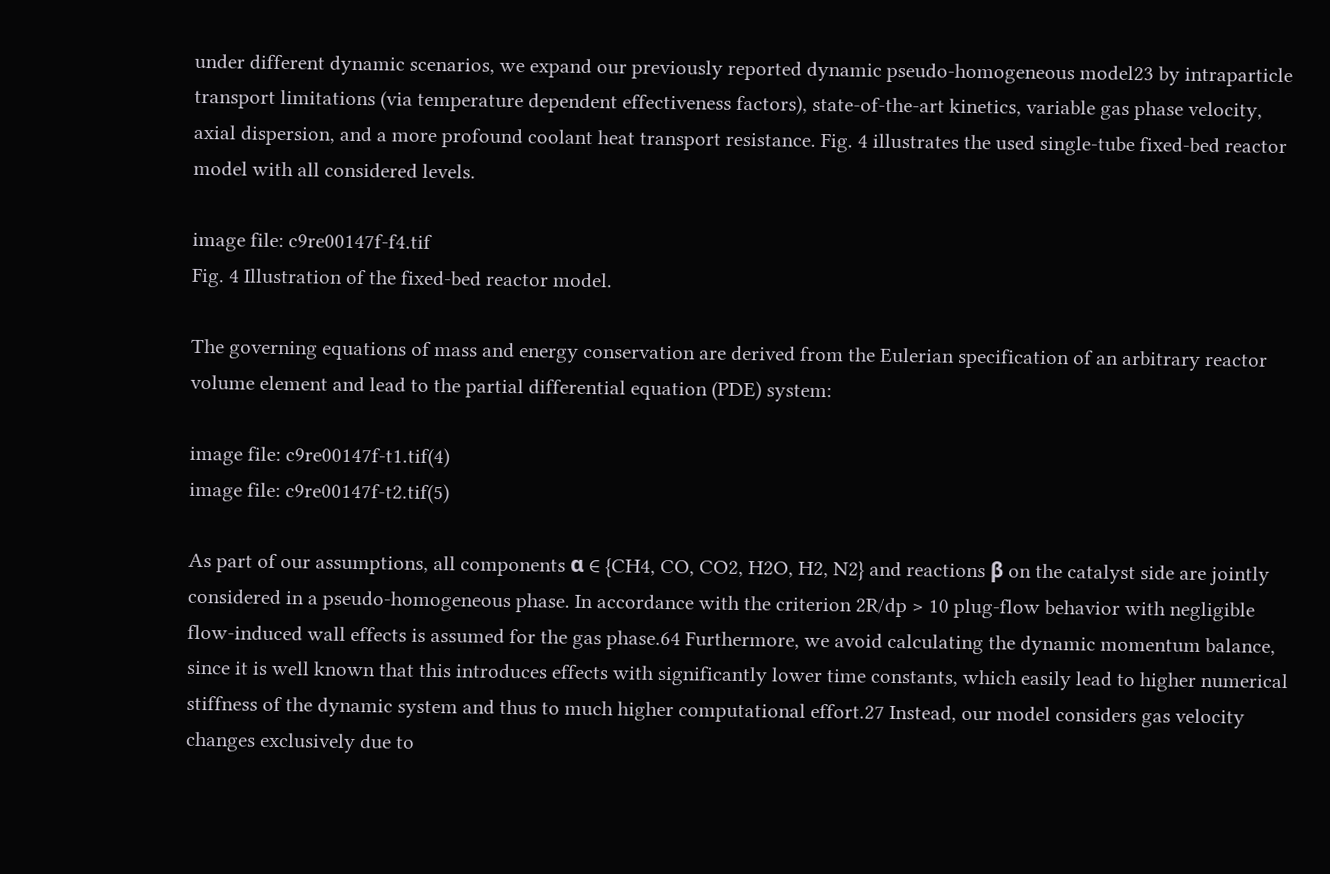under different dynamic scenarios, we expand our previously reported dynamic pseudo-homogeneous model23 by intraparticle transport limitations (via temperature dependent effectiveness factors), state-of-the-art kinetics, variable gas phase velocity, axial dispersion, and a more profound coolant heat transport resistance. Fig. 4 illustrates the used single-tube fixed-bed reactor model with all considered levels.

image file: c9re00147f-f4.tif
Fig. 4 Illustration of the fixed-bed reactor model.

The governing equations of mass and energy conservation are derived from the Eulerian specification of an arbitrary reactor volume element and lead to the partial differential equation (PDE) system:

image file: c9re00147f-t1.tif(4)
image file: c9re00147f-t2.tif(5)

As part of our assumptions, all components α ∈ {CH4, CO, CO2, H2O, H2, N2} and reactions β on the catalyst side are jointly considered in a pseudo-homogeneous phase. In accordance with the criterion 2R/dp > 10 plug-flow behavior with negligible flow-induced wall effects is assumed for the gas phase.64 Furthermore, we avoid calculating the dynamic momentum balance, since it is well known that this introduces effects with significantly lower time constants, which easily lead to higher numerical stiffness of the dynamic system and thus to much higher computational effort.27 Instead, our model considers gas velocity changes exclusively due to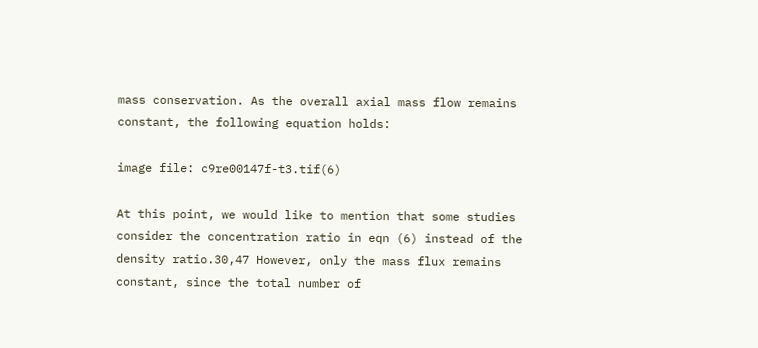mass conservation. As the overall axial mass flow remains constant, the following equation holds:

image file: c9re00147f-t3.tif(6)

At this point, we would like to mention that some studies consider the concentration ratio in eqn (6) instead of the density ratio.30,47 However, only the mass flux remains constant, since the total number of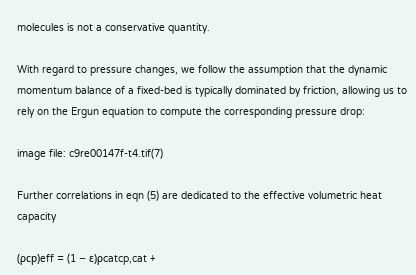molecules is not a conservative quantity.

With regard to pressure changes, we follow the assumption that the dynamic momentum balance of a fixed-bed is typically dominated by friction, allowing us to rely on the Ergun equation to compute the corresponding pressure drop:

image file: c9re00147f-t4.tif(7)

Further correlations in eqn (5) are dedicated to the effective volumetric heat capacity

(ρcp)eff = (1 − ε)ρcatcp,cat +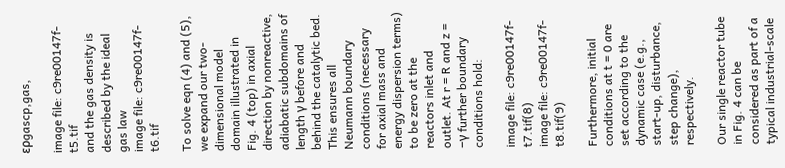ερgascp,gas,

image file: c9re00147f-t5.tif
and the gas density is described by the ideal gas law
image file: c9re00147f-t6.tif

To solve eqn (4) and (5), we expand our two-dimensional model domain illustrated in Fig. 4 (top) in axial direction by nonreactive, adiabatic subdomains of length γ before and behind the catalytic bed. This ensures all Neumann boundary conditions (necessary for axial mass and energy dispersion terms) to be zero at the reactors inlet and outlet. At r = R and z = −γ further boundary conditions hold:

image file: c9re00147f-t7.tif(8)
image file: c9re00147f-t8.tif(9)

Furthermore, initial conditions at t = 0 are set according to the dynamic case (e.g., start-up, disturbance, step change), respectively.

Our single reactor tube in Fig. 4 can be considered as part of a typical industrial-scale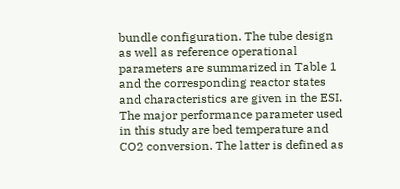bundle configuration. The tube design as well as reference operational parameters are summarized in Table 1 and the corresponding reactor states and characteristics are given in the ESI. The major performance parameter used in this study are bed temperature and CO2 conversion. The latter is defined as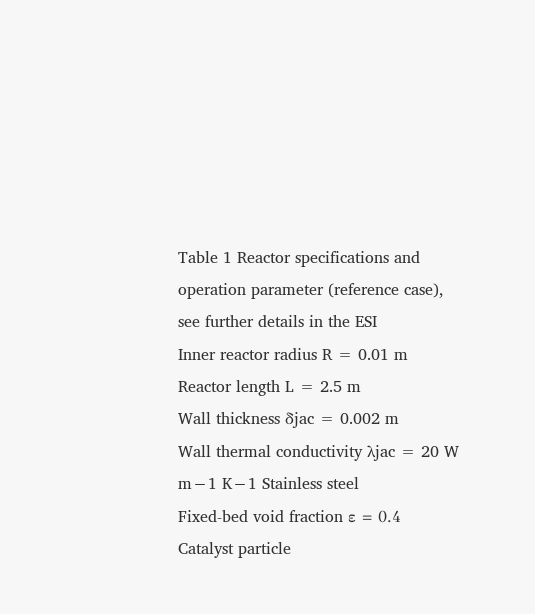Table 1 Reactor specifications and operation parameter (reference case), see further details in the ESI
Inner reactor radius R = 0.01 m
Reactor length L = 2.5 m
Wall thickness δjac = 0.002 m
Wall thermal conductivity λjac = 20 W m−1 K−1 Stainless steel
Fixed-bed void fraction ε = 0.4
Catalyst particle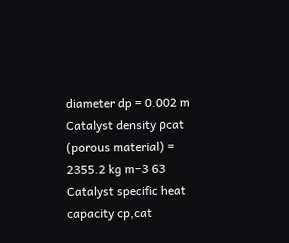diameter dp = 0.002 m
Catalyst density ρcat (porous material) = 2355.2 kg m−3 63
Catalyst specific heat capacity cp,cat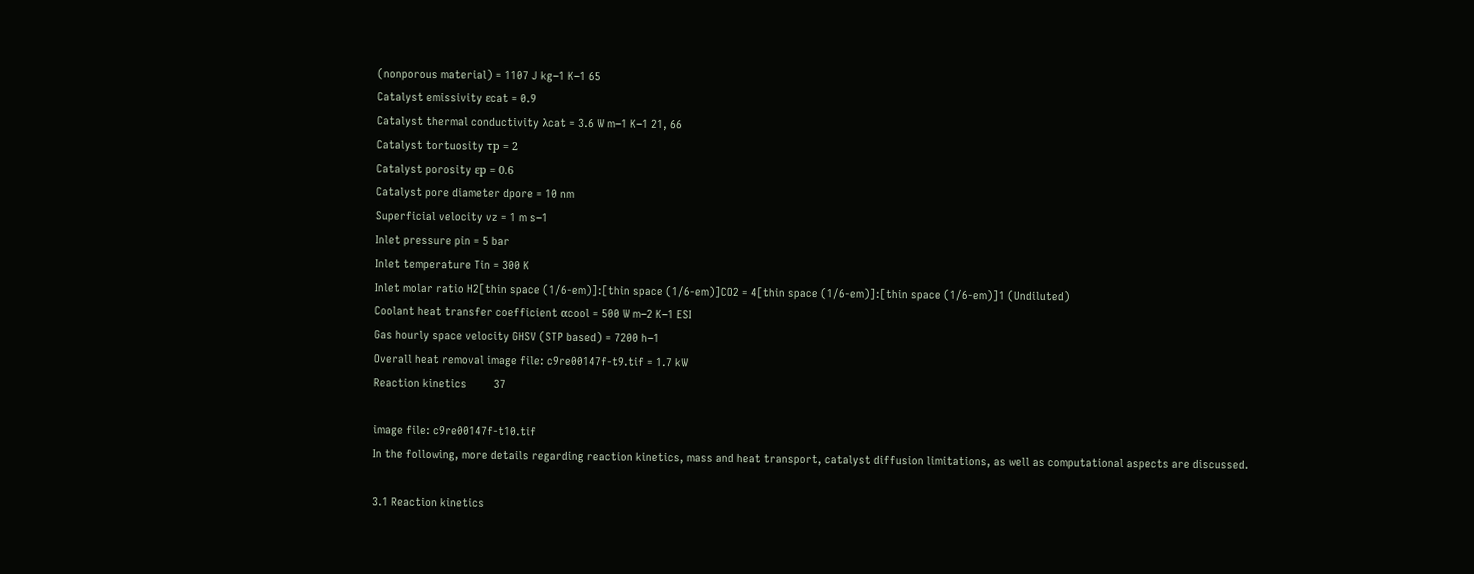(nonporous material) = 1107 J kg−1 K−1 65
Catalyst emissivity εcat = 0.9
Catalyst thermal conductivity λcat = 3.6 W m−1 K−1 21, 66
Catalyst tortuosity τp = 2
Catalyst porosity εp = 0.6
Catalyst pore diameter dpore = 10 nm
Superficial velocity vz = 1 m s−1
Inlet pressure pin = 5 bar
Inlet temperature Tin = 300 K
Inlet molar ratio H2[thin space (1/6-em)]:[thin space (1/6-em)]CO2 = 4[thin space (1/6-em)]:[thin space (1/6-em)]1 (Undiluted)
Coolant heat transfer coefficient αcool = 500 W m−2 K−1 ESI
Gas hourly space velocity GHSV (STP based) = 7200 h−1
Overall heat removal image file: c9re00147f-t9.tif = 1.7 kW
Reaction kinetics         37

image file: c9re00147f-t10.tif
In the following, more details regarding reaction kinetics, mass and heat transport, catalyst diffusion limitations, as well as computational aspects are discussed.

3.1 Reaction kinetics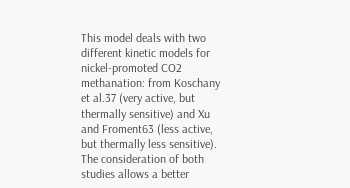This model deals with two different kinetic models for nickel-promoted CO2 methanation: from Koschany et al.37 (very active, but thermally sensitive) and Xu and Froment63 (less active, but thermally less sensitive). The consideration of both studies allows a better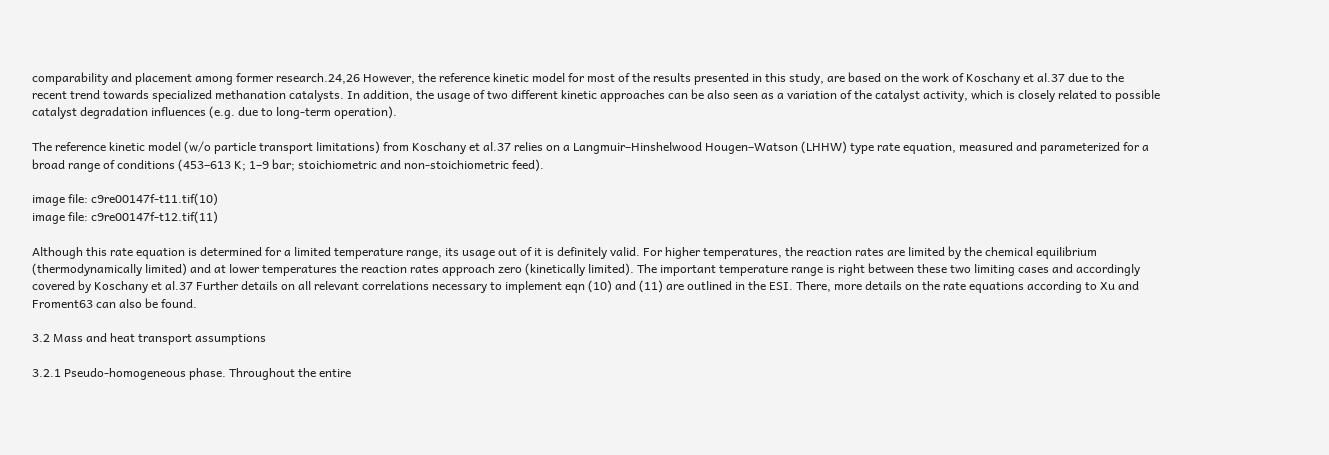comparability and placement among former research.24,26 However, the reference kinetic model for most of the results presented in this study, are based on the work of Koschany et al.37 due to the recent trend towards specialized methanation catalysts. In addition, the usage of two different kinetic approaches can be also seen as a variation of the catalyst activity, which is closely related to possible catalyst degradation influences (e.g. due to long-term operation).

The reference kinetic model (w/o particle transport limitations) from Koschany et al.37 relies on a Langmuir–Hinshelwood Hougen–Watson (LHHW) type rate equation, measured and parameterized for a broad range of conditions (453–613 K; 1–9 bar; stoichiometric and non-stoichiometric feed).

image file: c9re00147f-t11.tif(10)
image file: c9re00147f-t12.tif(11)

Although this rate equation is determined for a limited temperature range, its usage out of it is definitely valid. For higher temperatures, the reaction rates are limited by the chemical equilibrium (thermodynamically limited) and at lower temperatures the reaction rates approach zero (kinetically limited). The important temperature range is right between these two limiting cases and accordingly covered by Koschany et al.37 Further details on all relevant correlations necessary to implement eqn (10) and (11) are outlined in the ESI. There, more details on the rate equations according to Xu and Froment63 can also be found.

3.2 Mass and heat transport assumptions

3.2.1 Pseudo-homogeneous phase. Throughout the entire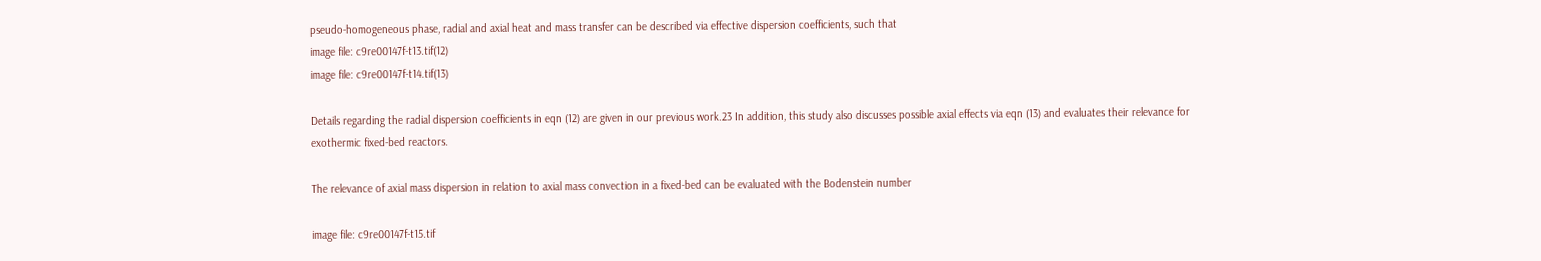pseudo-homogeneous phase, radial and axial heat and mass transfer can be described via effective dispersion coefficients, such that
image file: c9re00147f-t13.tif(12)
image file: c9re00147f-t14.tif(13)

Details regarding the radial dispersion coefficients in eqn (12) are given in our previous work.23 In addition, this study also discusses possible axial effects via eqn (13) and evaluates their relevance for exothermic fixed-bed reactors.

The relevance of axial mass dispersion in relation to axial mass convection in a fixed-bed can be evaluated with the Bodenstein number

image file: c9re00147f-t15.tif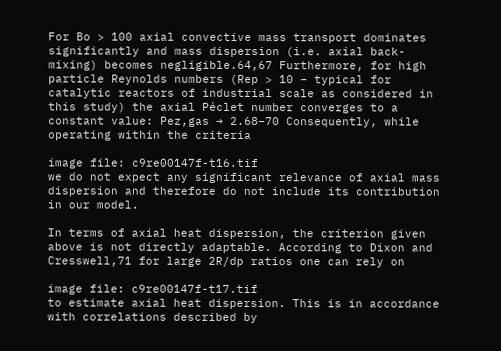For Bo > 100 axial convective mass transport dominates significantly and mass dispersion (i.e. axial back-mixing) becomes negligible.64,67 Furthermore, for high particle Reynolds numbers (Rep > 10 – typical for catalytic reactors of industrial scale as considered in this study) the axial Péclet number converges to a constant value: Pez,gas → 2.68–70 Consequently, while operating within the criteria

image file: c9re00147f-t16.tif
we do not expect any significant relevance of axial mass dispersion and therefore do not include its contribution in our model.

In terms of axial heat dispersion, the criterion given above is not directly adaptable. According to Dixon and Cresswell,71 for large 2R/dp ratios one can rely on

image file: c9re00147f-t17.tif
to estimate axial heat dispersion. This is in accordance with correlations described by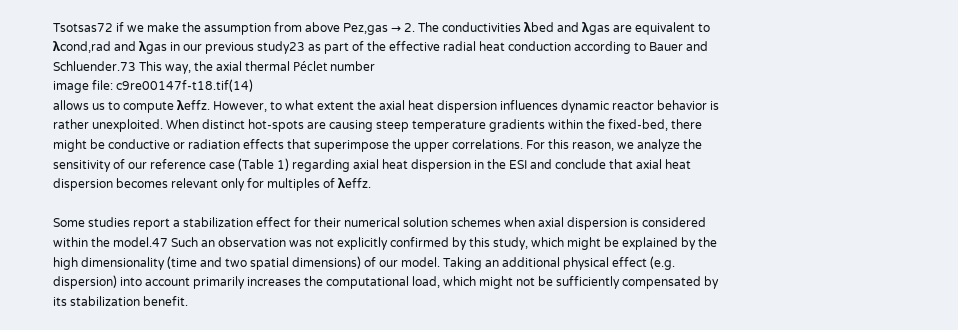Tsotsas72 if we make the assumption from above Pez,gas → 2. The conductivities λbed and λgas are equivalent to λcond,rad and λgas in our previous study23 as part of the effective radial heat conduction according to Bauer and Schluender.73 This way, the axial thermal Péclet number
image file: c9re00147f-t18.tif(14)
allows us to compute λeffz. However, to what extent the axial heat dispersion influences dynamic reactor behavior is rather unexploited. When distinct hot-spots are causing steep temperature gradients within the fixed-bed, there might be conductive or radiation effects that superimpose the upper correlations. For this reason, we analyze the sensitivity of our reference case (Table 1) regarding axial heat dispersion in the ESI and conclude that axial heat dispersion becomes relevant only for multiples of λeffz.

Some studies report a stabilization effect for their numerical solution schemes when axial dispersion is considered within the model.47 Such an observation was not explicitly confirmed by this study, which might be explained by the high dimensionality (time and two spatial dimensions) of our model. Taking an additional physical effect (e.g. dispersion) into account primarily increases the computational load, which might not be sufficiently compensated by its stabilization benefit.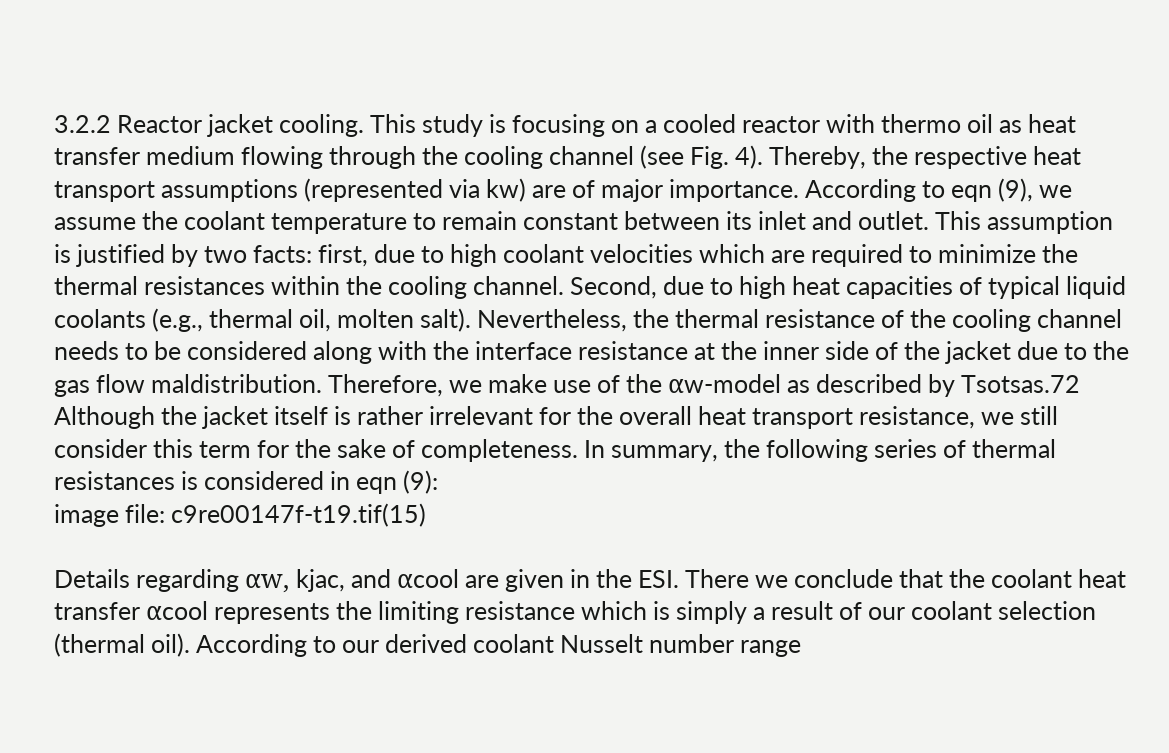3.2.2 Reactor jacket cooling. This study is focusing on a cooled reactor with thermo oil as heat transfer medium flowing through the cooling channel (see Fig. 4). Thereby, the respective heat transport assumptions (represented via kw) are of major importance. According to eqn (9), we assume the coolant temperature to remain constant between its inlet and outlet. This assumption is justified by two facts: first, due to high coolant velocities which are required to minimize the thermal resistances within the cooling channel. Second, due to high heat capacities of typical liquid coolants (e.g., thermal oil, molten salt). Nevertheless, the thermal resistance of the cooling channel needs to be considered along with the interface resistance at the inner side of the jacket due to the gas flow maldistribution. Therefore, we make use of the αw-model as described by Tsotsas.72 Although the jacket itself is rather irrelevant for the overall heat transport resistance, we still consider this term for the sake of completeness. In summary, the following series of thermal resistances is considered in eqn (9):
image file: c9re00147f-t19.tif(15)

Details regarding αw, kjac, and αcool are given in the ESI. There we conclude that the coolant heat transfer αcool represents the limiting resistance which is simply a result of our coolant selection (thermal oil). According to our derived coolant Nusselt number range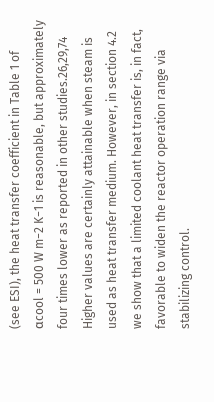(see ESI), the heat transfer coefficient in Table 1 of αcool = 500 W m−2 K−1 is reasonable, but approximately four times lower as reported in other studies.26,29,74 Higher values are certainly attainable when steam is used as heat transfer medium. However, in section 4.2 we show that a limited coolant heat transfer is, in fact, favorable to widen the reactor operation range via stabilizing control.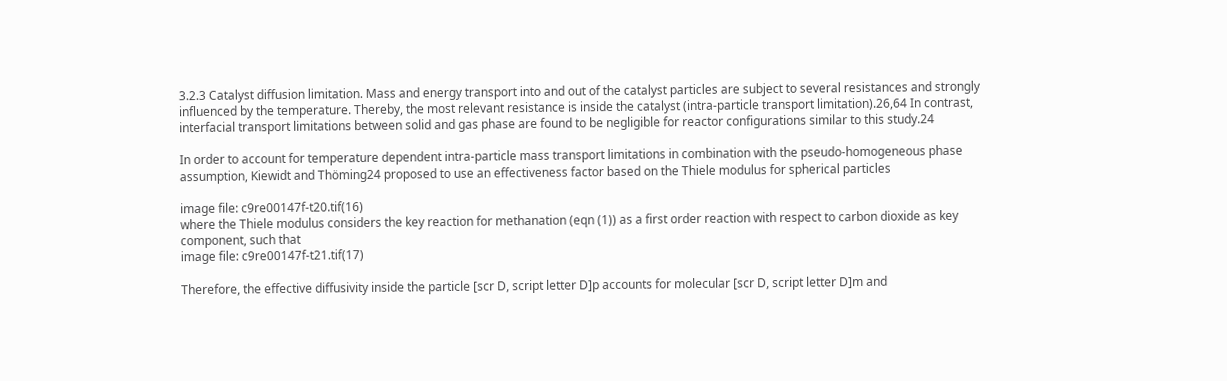3.2.3 Catalyst diffusion limitation. Mass and energy transport into and out of the catalyst particles are subject to several resistances and strongly influenced by the temperature. Thereby, the most relevant resistance is inside the catalyst (intra-particle transport limitation).26,64 In contrast, interfacial transport limitations between solid and gas phase are found to be negligible for reactor configurations similar to this study.24

In order to account for temperature dependent intra-particle mass transport limitations in combination with the pseudo-homogeneous phase assumption, Kiewidt and Thöming24 proposed to use an effectiveness factor based on the Thiele modulus for spherical particles

image file: c9re00147f-t20.tif(16)
where the Thiele modulus considers the key reaction for methanation (eqn (1)) as a first order reaction with respect to carbon dioxide as key component, such that
image file: c9re00147f-t21.tif(17)

Therefore, the effective diffusivity inside the particle [scr D, script letter D]p accounts for molecular [scr D, script letter D]m and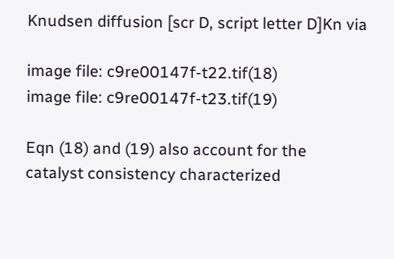Knudsen diffusion [scr D, script letter D]Kn via

image file: c9re00147f-t22.tif(18)
image file: c9re00147f-t23.tif(19)

Eqn (18) and (19) also account for the catalyst consistency characterized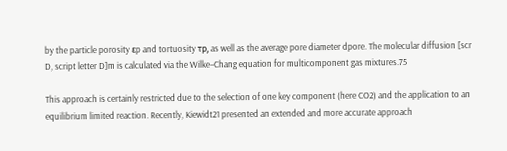by the particle porosity εp and tortuosity τp, as well as the average pore diameter dpore. The molecular diffusion [scr D, script letter D]m is calculated via the Wilke–Chang equation for multicomponent gas mixtures.75

This approach is certainly restricted due to the selection of one key component (here CO2) and the application to an equilibrium limited reaction. Recently, Kiewidt21 presented an extended and more accurate approach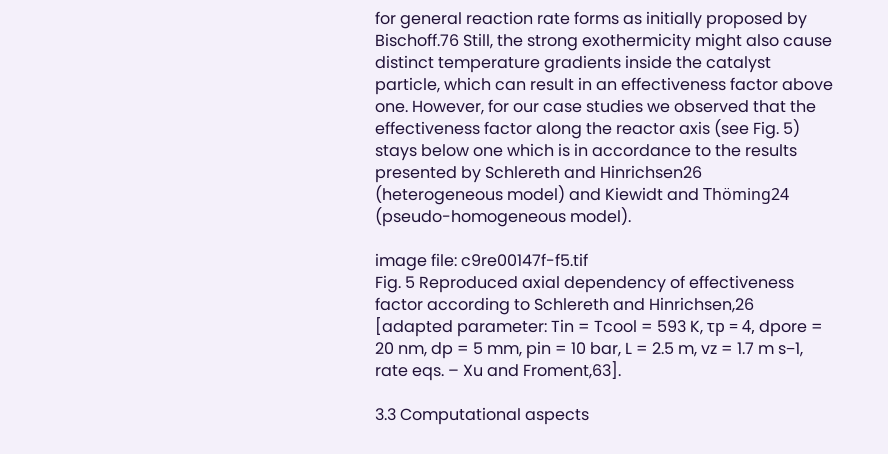for general reaction rate forms as initially proposed by Bischoff.76 Still, the strong exothermicity might also cause distinct temperature gradients inside the catalyst particle, which can result in an effectiveness factor above one. However, for our case studies we observed that the effectiveness factor along the reactor axis (see Fig. 5) stays below one which is in accordance to the results presented by Schlereth and Hinrichsen26 (heterogeneous model) and Kiewidt and Thöming24 (pseudo-homogeneous model).

image file: c9re00147f-f5.tif
Fig. 5 Reproduced axial dependency of effectiveness factor according to Schlereth and Hinrichsen,26 [adapted parameter: Tin = Tcool = 593 K, τp = 4, dpore = 20 nm, dp = 5 mm, pin = 10 bar, L = 2.5 m, vz = 1.7 m s−1, rate eqs. – Xu and Froment,63].

3.3 Computational aspects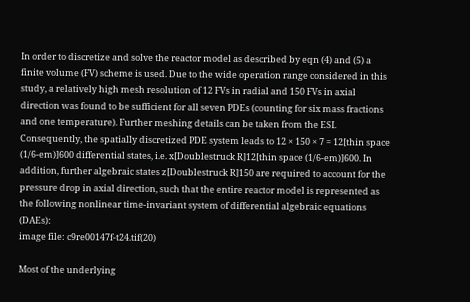In order to discretize and solve the reactor model as described by eqn (4) and (5) a finite volume (FV) scheme is used. Due to the wide operation range considered in this study, a relatively high mesh resolution of 12 FVs in radial and 150 FVs in axial direction was found to be sufficient for all seven PDEs (counting for six mass fractions and one temperature). Further meshing details can be taken from the ESI. Consequently, the spatially discretized PDE system leads to 12 × 150 × 7 = 12[thin space (1/6-em)]600 differential states, i.e. x[Doublestruck R]12[thin space (1/6-em)]600. In addition, further algebraic states z[Doublestruck R]150 are required to account for the pressure drop in axial direction, such that the entire reactor model is represented as the following nonlinear time-invariant system of differential algebraic equations (DAEs):
image file: c9re00147f-t24.tif(20)

Most of the underlying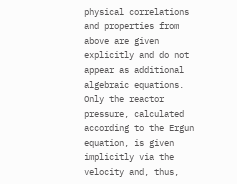physical correlations and properties from above are given explicitly and do not appear as additional algebraic equations. Only the reactor pressure, calculated according to the Ergun equation, is given implicitly via the velocity and, thus,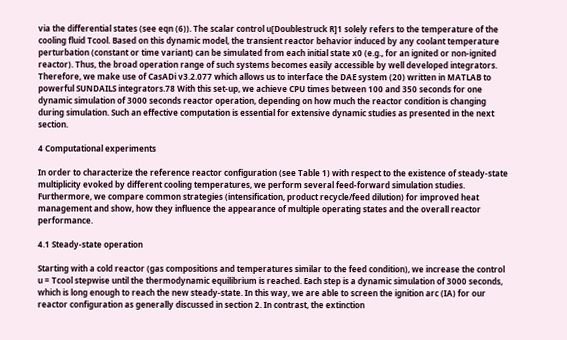via the differential states (see eqn (6)). The scalar control u[Doublestruck R]1 solely refers to the temperature of the cooling fluid Tcool. Based on this dynamic model, the transient reactor behavior induced by any coolant temperature perturbation (constant or time variant) can be simulated from each initial state x0 (e.g., for an ignited or non-ignited reactor). Thus, the broad operation range of such systems becomes easily accessible by well developed integrators. Therefore, we make use of CasADi v3.2.077 which allows us to interface the DAE system (20) written in MATLAB to powerful SUNDAILS integrators.78 With this set-up, we achieve CPU times between 100 and 350 seconds for one dynamic simulation of 3000 seconds reactor operation, depending on how much the reactor condition is changing during simulation. Such an effective computation is essential for extensive dynamic studies as presented in the next section.

4 Computational experiments

In order to characterize the reference reactor configuration (see Table 1) with respect to the existence of steady-state multiplicity evoked by different cooling temperatures, we perform several feed-forward simulation studies. Furthermore, we compare common strategies (intensification, product recycle/feed dilution) for improved heat management and show, how they influence the appearance of multiple operating states and the overall reactor performance.

4.1 Steady-state operation

Starting with a cold reactor (gas compositions and temperatures similar to the feed condition), we increase the control u = Tcool stepwise until the thermodynamic equilibrium is reached. Each step is a dynamic simulation of 3000 seconds, which is long enough to reach the new steady-state. In this way, we are able to screen the ignition arc (IA) for our reactor configuration as generally discussed in section 2. In contrast, the extinction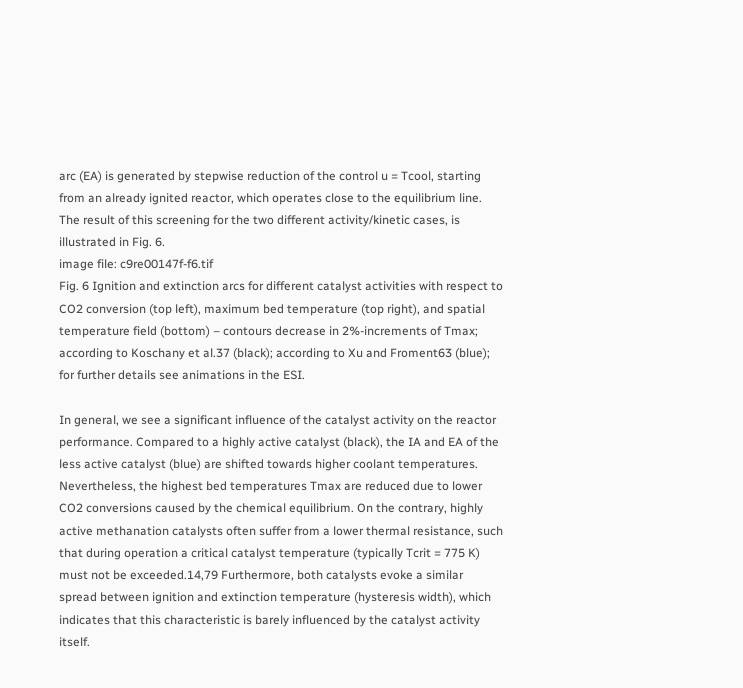arc (EA) is generated by stepwise reduction of the control u = Tcool, starting from an already ignited reactor, which operates close to the equilibrium line. The result of this screening for the two different activity/kinetic cases, is illustrated in Fig. 6.
image file: c9re00147f-f6.tif
Fig. 6 Ignition and extinction arcs for different catalyst activities with respect to CO2 conversion (top left), maximum bed temperature (top right), and spatial temperature field (bottom) – contours decrease in 2%-increments of Tmax; according to Koschany et al.37 (black); according to Xu and Froment63 (blue); for further details see animations in the ESI.

In general, we see a significant influence of the catalyst activity on the reactor performance. Compared to a highly active catalyst (black), the IA and EA of the less active catalyst (blue) are shifted towards higher coolant temperatures. Nevertheless, the highest bed temperatures Tmax are reduced due to lower CO2 conversions caused by the chemical equilibrium. On the contrary, highly active methanation catalysts often suffer from a lower thermal resistance, such that during operation a critical catalyst temperature (typically Tcrit = 775 K) must not be exceeded.14,79 Furthermore, both catalysts evoke a similar spread between ignition and extinction temperature (hysteresis width), which indicates that this characteristic is barely influenced by the catalyst activity itself.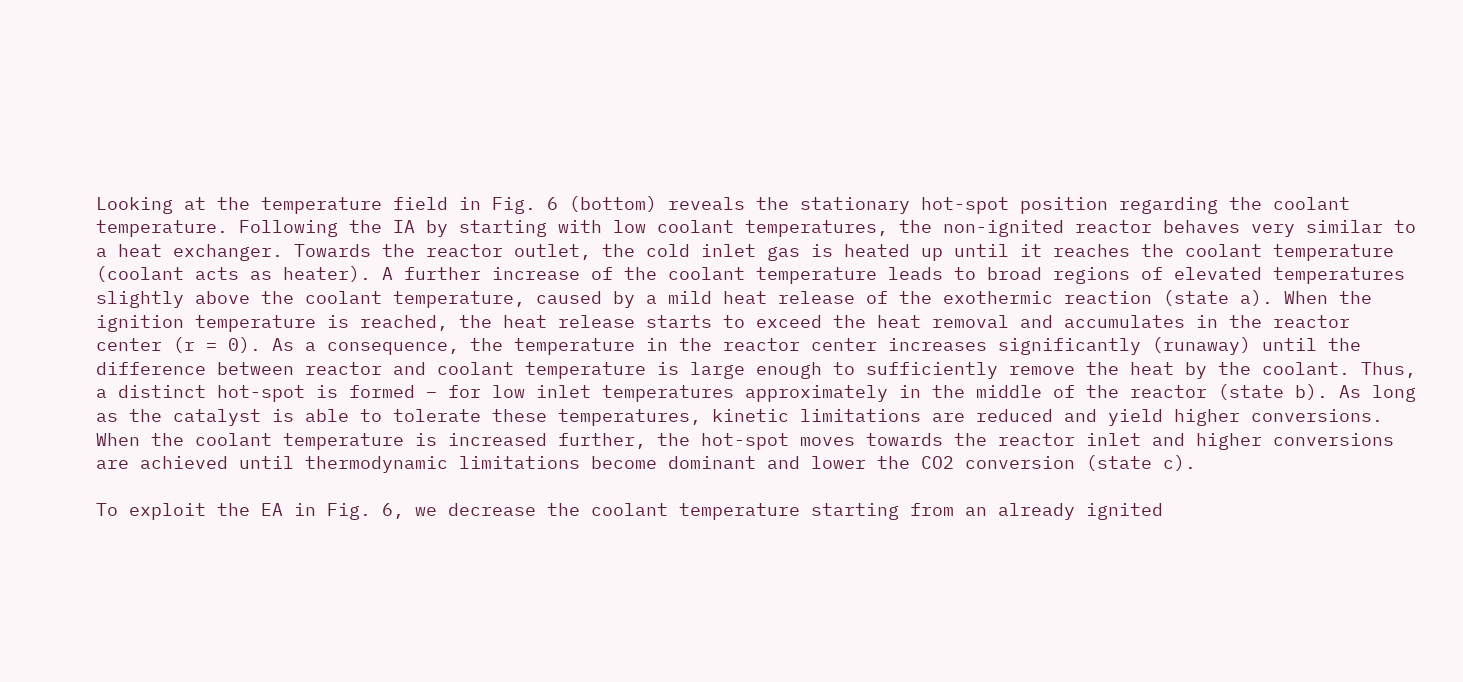Looking at the temperature field in Fig. 6 (bottom) reveals the stationary hot-spot position regarding the coolant temperature. Following the IA by starting with low coolant temperatures, the non-ignited reactor behaves very similar to a heat exchanger. Towards the reactor outlet, the cold inlet gas is heated up until it reaches the coolant temperature (coolant acts as heater). A further increase of the coolant temperature leads to broad regions of elevated temperatures slightly above the coolant temperature, caused by a mild heat release of the exothermic reaction (state a). When the ignition temperature is reached, the heat release starts to exceed the heat removal and accumulates in the reactor center (r = 0). As a consequence, the temperature in the reactor center increases significantly (runaway) until the difference between reactor and coolant temperature is large enough to sufficiently remove the heat by the coolant. Thus, a distinct hot-spot is formed – for low inlet temperatures approximately in the middle of the reactor (state b). As long as the catalyst is able to tolerate these temperatures, kinetic limitations are reduced and yield higher conversions. When the coolant temperature is increased further, the hot-spot moves towards the reactor inlet and higher conversions are achieved until thermodynamic limitations become dominant and lower the CO2 conversion (state c).

To exploit the EA in Fig. 6, we decrease the coolant temperature starting from an already ignited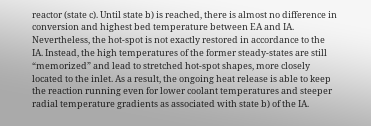reactor (state c). Until state b) is reached, there is almost no difference in conversion and highest bed temperature between EA and IA. Nevertheless, the hot-spot is not exactly restored in accordance to the IA. Instead, the high temperatures of the former steady-states are still “memorized” and lead to stretched hot-spot shapes, more closely located to the inlet. As a result, the ongoing heat release is able to keep the reaction running even for lower coolant temperatures and steeper radial temperature gradients as associated with state b) of the IA.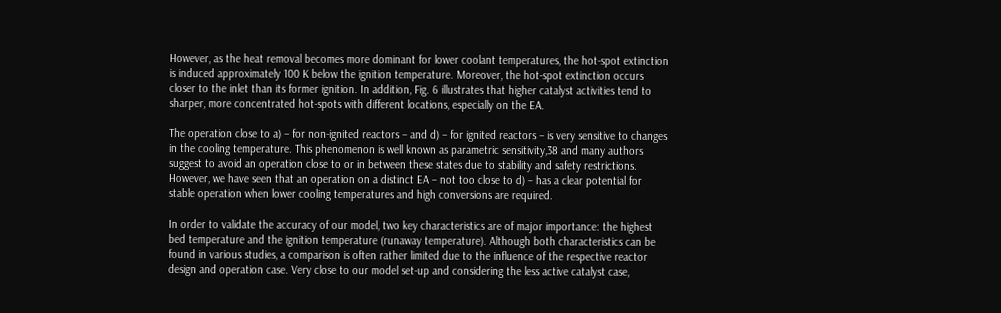However, as the heat removal becomes more dominant for lower coolant temperatures, the hot-spot extinction is induced approximately 100 K below the ignition temperature. Moreover, the hot-spot extinction occurs closer to the inlet than its former ignition. In addition, Fig. 6 illustrates that higher catalyst activities tend to sharper, more concentrated hot-spots with different locations, especially on the EA.

The operation close to a) – for non-ignited reactors – and d) – for ignited reactors – is very sensitive to changes in the cooling temperature. This phenomenon is well known as parametric sensitivity,38 and many authors suggest to avoid an operation close to or in between these states due to stability and safety restrictions. However, we have seen that an operation on a distinct EA – not too close to d) – has a clear potential for stable operation when lower cooling temperatures and high conversions are required.

In order to validate the accuracy of our model, two key characteristics are of major importance: the highest bed temperature and the ignition temperature (runaway temperature). Although both characteristics can be found in various studies, a comparison is often rather limited due to the influence of the respective reactor design and operation case. Very close to our model set-up and considering the less active catalyst case,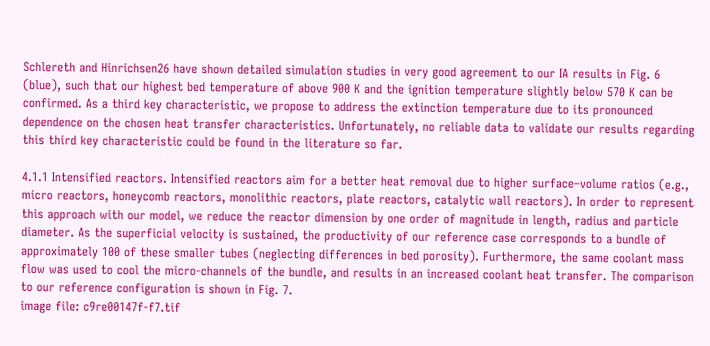Schlereth and Hinrichsen26 have shown detailed simulation studies in very good agreement to our IA results in Fig. 6 (blue), such that our highest bed temperature of above 900 K and the ignition temperature slightly below 570 K can be confirmed. As a third key characteristic, we propose to address the extinction temperature due to its pronounced dependence on the chosen heat transfer characteristics. Unfortunately, no reliable data to validate our results regarding this third key characteristic could be found in the literature so far.

4.1.1 Intensified reactors. Intensified reactors aim for a better heat removal due to higher surface–volume ratios (e.g., micro reactors, honeycomb reactors, monolithic reactors, plate reactors, catalytic wall reactors). In order to represent this approach with our model, we reduce the reactor dimension by one order of magnitude in length, radius and particle diameter. As the superficial velocity is sustained, the productivity of our reference case corresponds to a bundle of approximately 100 of these smaller tubes (neglecting differences in bed porosity). Furthermore, the same coolant mass flow was used to cool the micro-channels of the bundle, and results in an increased coolant heat transfer. The comparison to our reference configuration is shown in Fig. 7.
image file: c9re00147f-f7.tif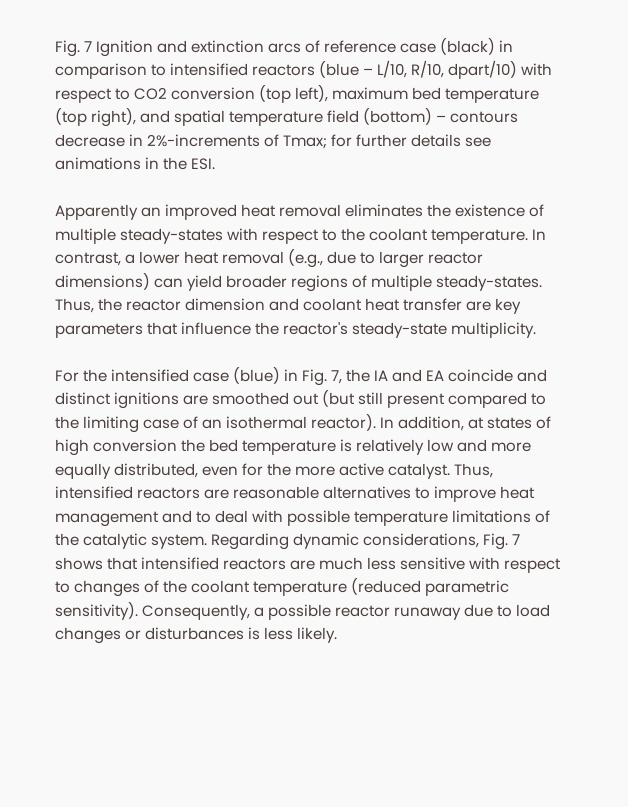Fig. 7 Ignition and extinction arcs of reference case (black) in comparison to intensified reactors (blue – L/10, R/10, dpart/10) with respect to CO2 conversion (top left), maximum bed temperature (top right), and spatial temperature field (bottom) – contours decrease in 2%-increments of Tmax; for further details see animations in the ESI.

Apparently an improved heat removal eliminates the existence of multiple steady-states with respect to the coolant temperature. In contrast, a lower heat removal (e.g., due to larger reactor dimensions) can yield broader regions of multiple steady-states. Thus, the reactor dimension and coolant heat transfer are key parameters that influence the reactor's steady-state multiplicity.

For the intensified case (blue) in Fig. 7, the IA and EA coincide and distinct ignitions are smoothed out (but still present compared to the limiting case of an isothermal reactor). In addition, at states of high conversion the bed temperature is relatively low and more equally distributed, even for the more active catalyst. Thus, intensified reactors are reasonable alternatives to improve heat management and to deal with possible temperature limitations of the catalytic system. Regarding dynamic considerations, Fig. 7 shows that intensified reactors are much less sensitive with respect to changes of the coolant temperature (reduced parametric sensitivity). Consequently, a possible reactor runaway due to load changes or disturbances is less likely.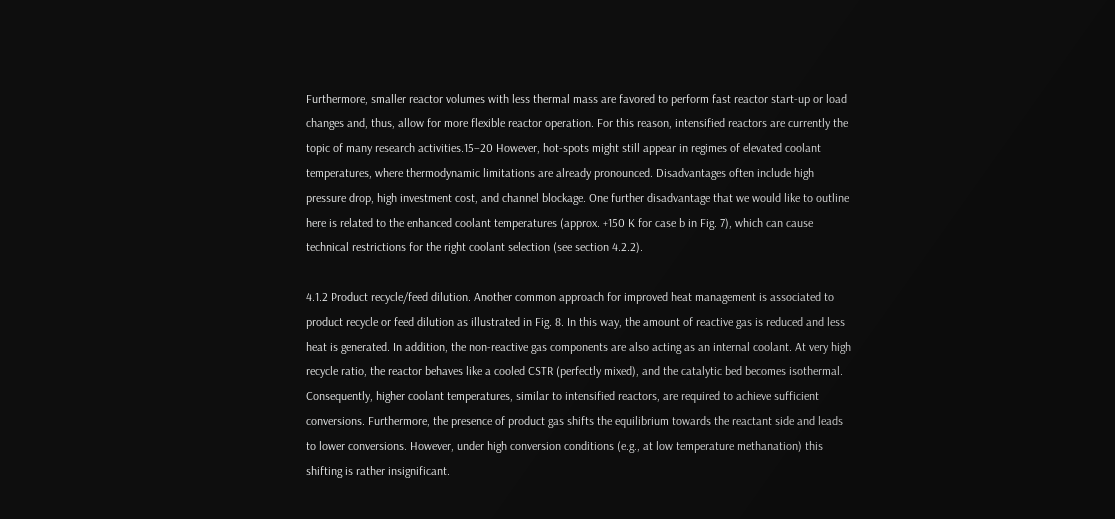Furthermore, smaller reactor volumes with less thermal mass are favored to perform fast reactor start-up or load changes and, thus, allow for more flexible reactor operation. For this reason, intensified reactors are currently the topic of many research activities.15–20 However, hot-spots might still appear in regimes of elevated coolant temperatures, where thermodynamic limitations are already pronounced. Disadvantages often include high pressure drop, high investment cost, and channel blockage. One further disadvantage that we would like to outline here is related to the enhanced coolant temperatures (approx. +150 K for case b in Fig. 7), which can cause technical restrictions for the right coolant selection (see section 4.2.2).

4.1.2 Product recycle/feed dilution. Another common approach for improved heat management is associated to product recycle or feed dilution as illustrated in Fig. 8. In this way, the amount of reactive gas is reduced and less heat is generated. In addition, the non-reactive gas components are also acting as an internal coolant. At very high recycle ratio, the reactor behaves like a cooled CSTR (perfectly mixed), and the catalytic bed becomes isothermal. Consequently, higher coolant temperatures, similar to intensified reactors, are required to achieve sufficient conversions. Furthermore, the presence of product gas shifts the equilibrium towards the reactant side and leads to lower conversions. However, under high conversion conditions (e.g., at low temperature methanation) this shifting is rather insignificant.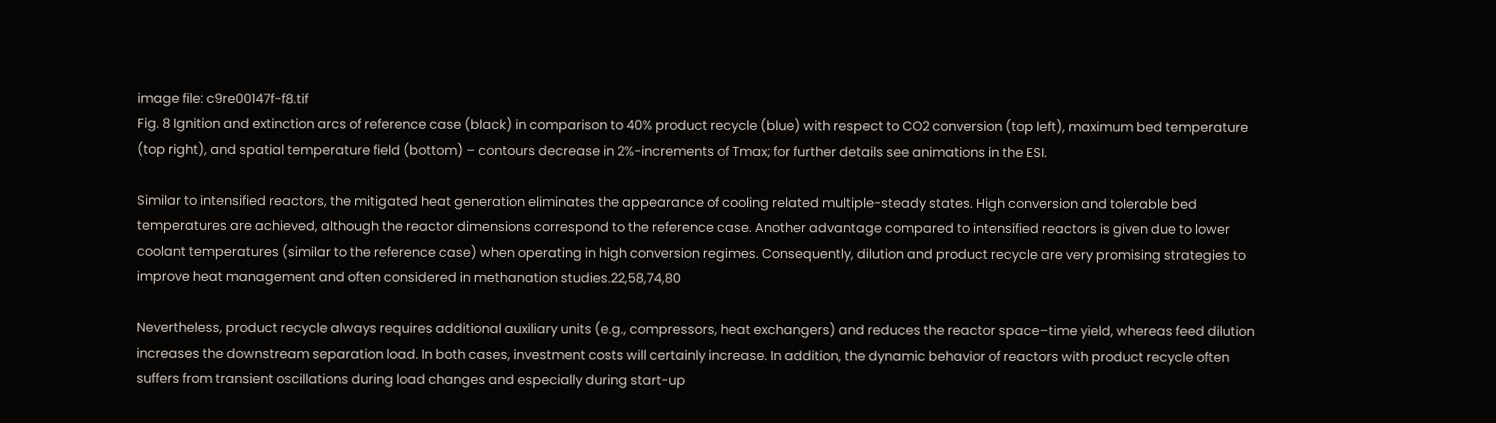image file: c9re00147f-f8.tif
Fig. 8 Ignition and extinction arcs of reference case (black) in comparison to 40% product recycle (blue) with respect to CO2 conversion (top left), maximum bed temperature (top right), and spatial temperature field (bottom) – contours decrease in 2%-increments of Tmax; for further details see animations in the ESI.

Similar to intensified reactors, the mitigated heat generation eliminates the appearance of cooling related multiple-steady states. High conversion and tolerable bed temperatures are achieved, although the reactor dimensions correspond to the reference case. Another advantage compared to intensified reactors is given due to lower coolant temperatures (similar to the reference case) when operating in high conversion regimes. Consequently, dilution and product recycle are very promising strategies to improve heat management and often considered in methanation studies.22,58,74,80

Nevertheless, product recycle always requires additional auxiliary units (e.g., compressors, heat exchangers) and reduces the reactor space–time yield, whereas feed dilution increases the downstream separation load. In both cases, investment costs will certainly increase. In addition, the dynamic behavior of reactors with product recycle often suffers from transient oscillations during load changes and especially during start-up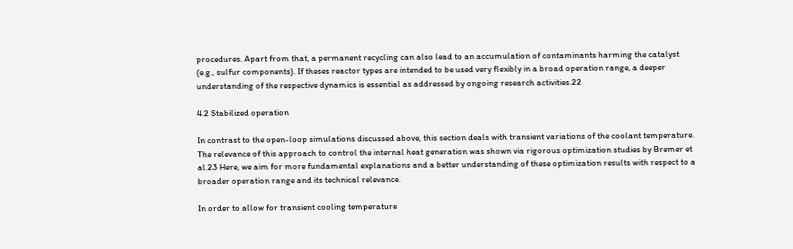procedures. Apart from that, a permanent recycling can also lead to an accumulation of contaminants harming the catalyst (e.g., sulfur components). If theses reactor types are intended to be used very flexibly in a broad operation range, a deeper understanding of the respective dynamics is essential as addressed by ongoing research activities.22

4.2 Stabilized operation

In contrast to the open-loop simulations discussed above, this section deals with transient variations of the coolant temperature. The relevance of this approach to control the internal heat generation was shown via rigorous optimization studies by Bremer et al.23 Here, we aim for more fundamental explanations and a better understanding of these optimization results with respect to a broader operation range and its technical relevance.

In order to allow for transient cooling temperature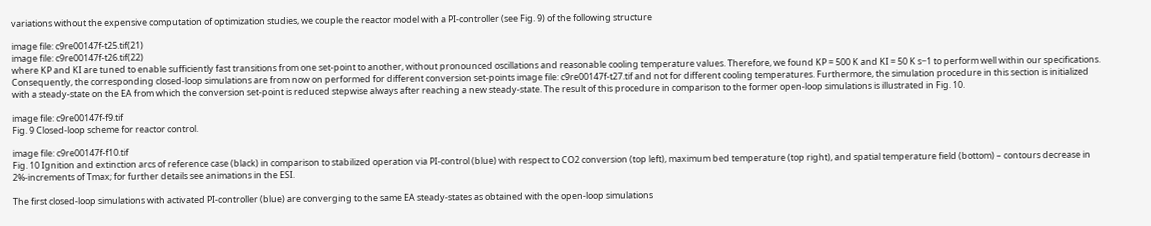variations without the expensive computation of optimization studies, we couple the reactor model with a PI-controller (see Fig. 9) of the following structure

image file: c9re00147f-t25.tif(21)
image file: c9re00147f-t26.tif(22)
where KP and KI are tuned to enable sufficiently fast transitions from one set-point to another, without pronounced oscillations and reasonable cooling temperature values. Therefore, we found KP = 500 K and KI = 50 K s−1 to perform well within our specifications. Consequently, the corresponding closed-loop simulations are from now on performed for different conversion set-points image file: c9re00147f-t27.tif and not for different cooling temperatures. Furthermore, the simulation procedure in this section is initialized with a steady-state on the EA from which the conversion set-point is reduced stepwise always after reaching a new steady-state. The result of this procedure in comparison to the former open-loop simulations is illustrated in Fig. 10.

image file: c9re00147f-f9.tif
Fig. 9 Closed-loop scheme for reactor control.

image file: c9re00147f-f10.tif
Fig. 10 Ignition and extinction arcs of reference case (black) in comparison to stabilized operation via PI-control (blue) with respect to CO2 conversion (top left), maximum bed temperature (top right), and spatial temperature field (bottom) – contours decrease in 2%-increments of Tmax; for further details see animations in the ESI.

The first closed-loop simulations with activated PI-controller (blue) are converging to the same EA steady-states as obtained with the open-loop simulations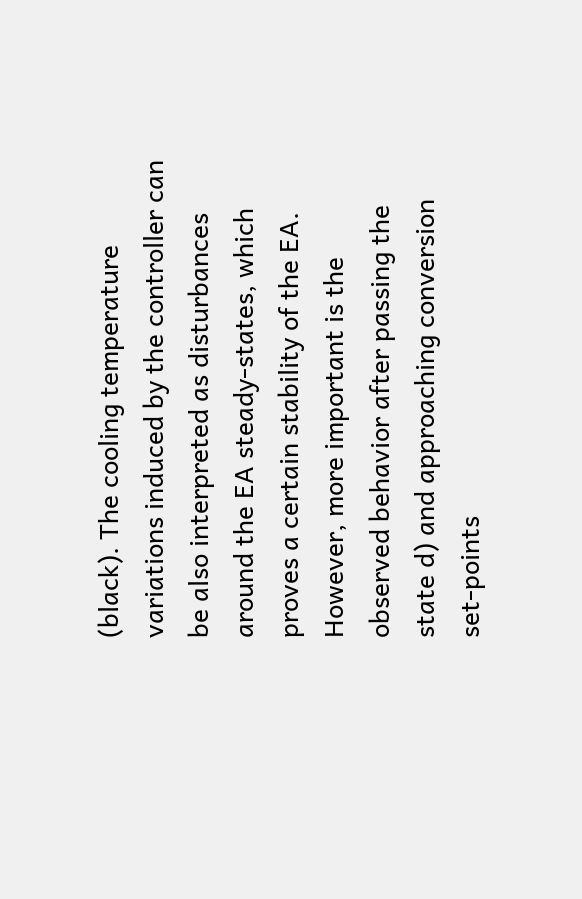(black). The cooling temperature variations induced by the controller can be also interpreted as disturbances around the EA steady-states, which proves a certain stability of the EA. However, more important is the observed behavior after passing the state d) and approaching conversion set-points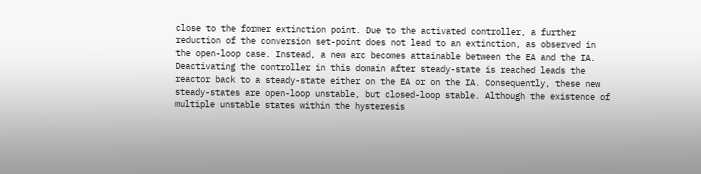close to the former extinction point. Due to the activated controller, a further reduction of the conversion set-point does not lead to an extinction, as observed in the open-loop case. Instead, a new arc becomes attainable between the EA and the IA. Deactivating the controller in this domain after steady-state is reached leads the reactor back to a steady-state either on the EA or on the IA. Consequently, these new steady-states are open-loop unstable, but closed-loop stable. Although the existence of multiple unstable states within the hysteresis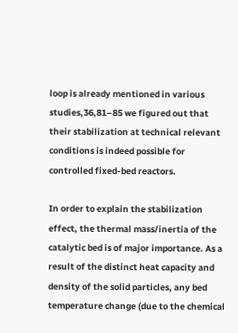loop is already mentioned in various studies,36,81–85 we figured out that their stabilization at technical relevant conditions is indeed possible for controlled fixed-bed reactors.

In order to explain the stabilization effect, the thermal mass/inertia of the catalytic bed is of major importance. As a result of the distinct heat capacity and density of the solid particles, any bed temperature change (due to the chemical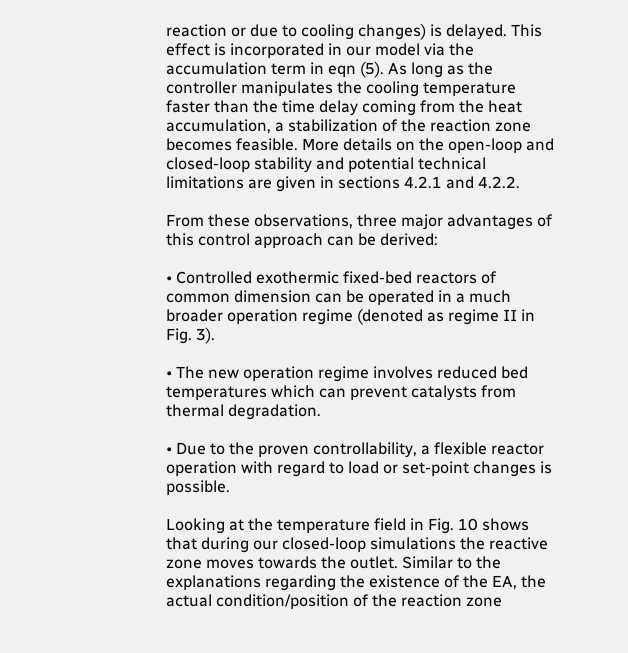reaction or due to cooling changes) is delayed. This effect is incorporated in our model via the accumulation term in eqn (5). As long as the controller manipulates the cooling temperature faster than the time delay coming from the heat accumulation, a stabilization of the reaction zone becomes feasible. More details on the open-loop and closed-loop stability and potential technical limitations are given in sections 4.2.1 and 4.2.2.

From these observations, three major advantages of this control approach can be derived:

• Controlled exothermic fixed-bed reactors of common dimension can be operated in a much broader operation regime (denoted as regime II in Fig. 3).

• The new operation regime involves reduced bed temperatures which can prevent catalysts from thermal degradation.

• Due to the proven controllability, a flexible reactor operation with regard to load or set-point changes is possible.

Looking at the temperature field in Fig. 10 shows that during our closed-loop simulations the reactive zone moves towards the outlet. Similar to the explanations regarding the existence of the EA, the actual condition/position of the reaction zone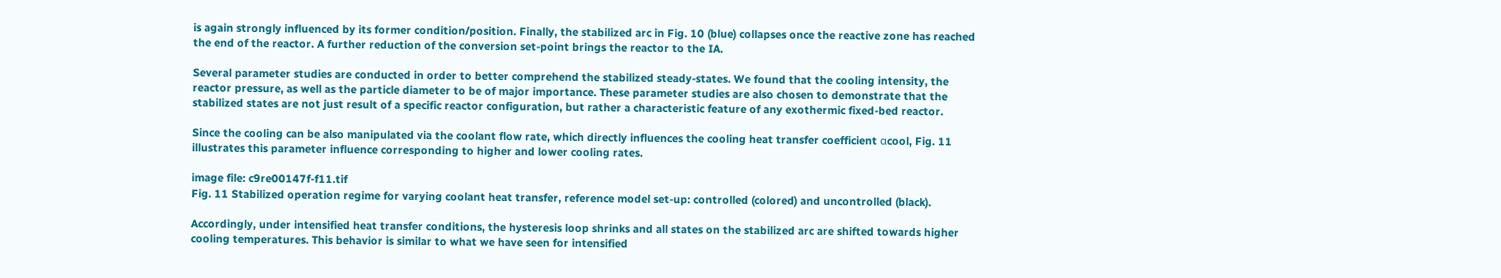is again strongly influenced by its former condition/position. Finally, the stabilized arc in Fig. 10 (blue) collapses once the reactive zone has reached the end of the reactor. A further reduction of the conversion set-point brings the reactor to the IA.

Several parameter studies are conducted in order to better comprehend the stabilized steady-states. We found that the cooling intensity, the reactor pressure, as well as the particle diameter to be of major importance. These parameter studies are also chosen to demonstrate that the stabilized states are not just result of a specific reactor configuration, but rather a characteristic feature of any exothermic fixed-bed reactor.

Since the cooling can be also manipulated via the coolant flow rate, which directly influences the cooling heat transfer coefficient αcool, Fig. 11 illustrates this parameter influence corresponding to higher and lower cooling rates.

image file: c9re00147f-f11.tif
Fig. 11 Stabilized operation regime for varying coolant heat transfer, reference model set-up: controlled (colored) and uncontrolled (black).

Accordingly, under intensified heat transfer conditions, the hysteresis loop shrinks and all states on the stabilized arc are shifted towards higher cooling temperatures. This behavior is similar to what we have seen for intensified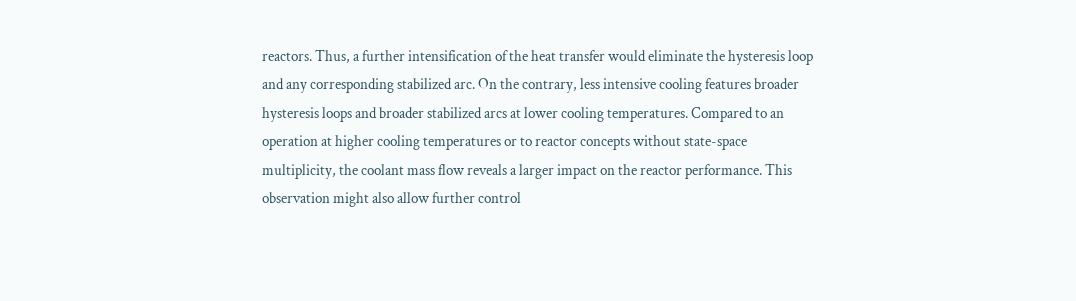reactors. Thus, a further intensification of the heat transfer would eliminate the hysteresis loop and any corresponding stabilized arc. On the contrary, less intensive cooling features broader hysteresis loops and broader stabilized arcs at lower cooling temperatures. Compared to an operation at higher cooling temperatures or to reactor concepts without state-space multiplicity, the coolant mass flow reveals a larger impact on the reactor performance. This observation might also allow further control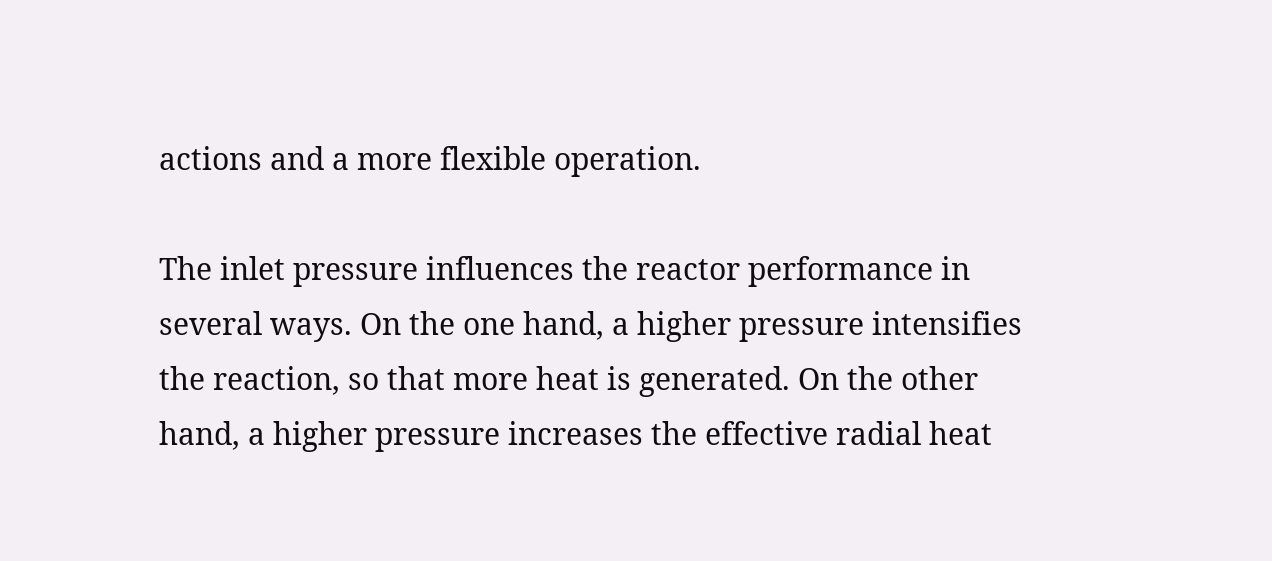actions and a more flexible operation.

The inlet pressure influences the reactor performance in several ways. On the one hand, a higher pressure intensifies the reaction, so that more heat is generated. On the other hand, a higher pressure increases the effective radial heat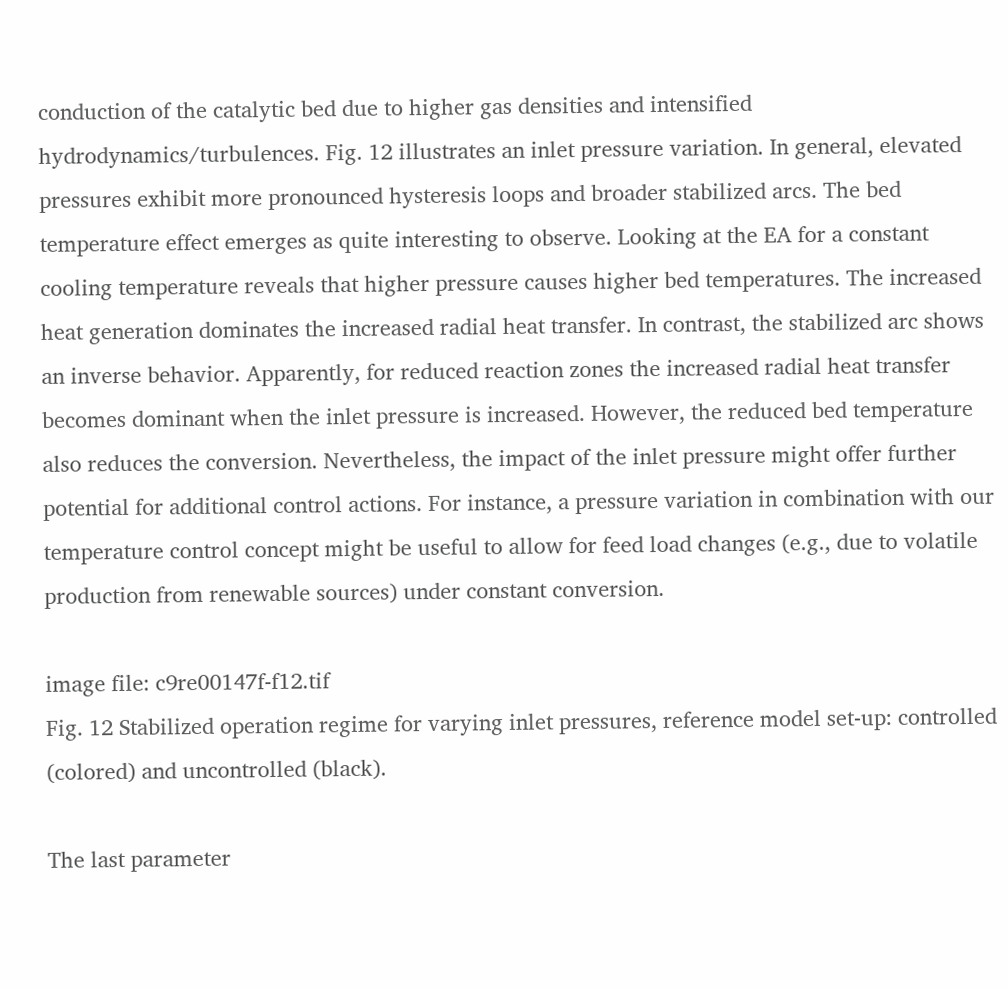conduction of the catalytic bed due to higher gas densities and intensified hydrodynamics/turbulences. Fig. 12 illustrates an inlet pressure variation. In general, elevated pressures exhibit more pronounced hysteresis loops and broader stabilized arcs. The bed temperature effect emerges as quite interesting to observe. Looking at the EA for a constant cooling temperature reveals that higher pressure causes higher bed temperatures. The increased heat generation dominates the increased radial heat transfer. In contrast, the stabilized arc shows an inverse behavior. Apparently, for reduced reaction zones the increased radial heat transfer becomes dominant when the inlet pressure is increased. However, the reduced bed temperature also reduces the conversion. Nevertheless, the impact of the inlet pressure might offer further potential for additional control actions. For instance, a pressure variation in combination with our temperature control concept might be useful to allow for feed load changes (e.g., due to volatile production from renewable sources) under constant conversion.

image file: c9re00147f-f12.tif
Fig. 12 Stabilized operation regime for varying inlet pressures, reference model set-up: controlled (colored) and uncontrolled (black).

The last parameter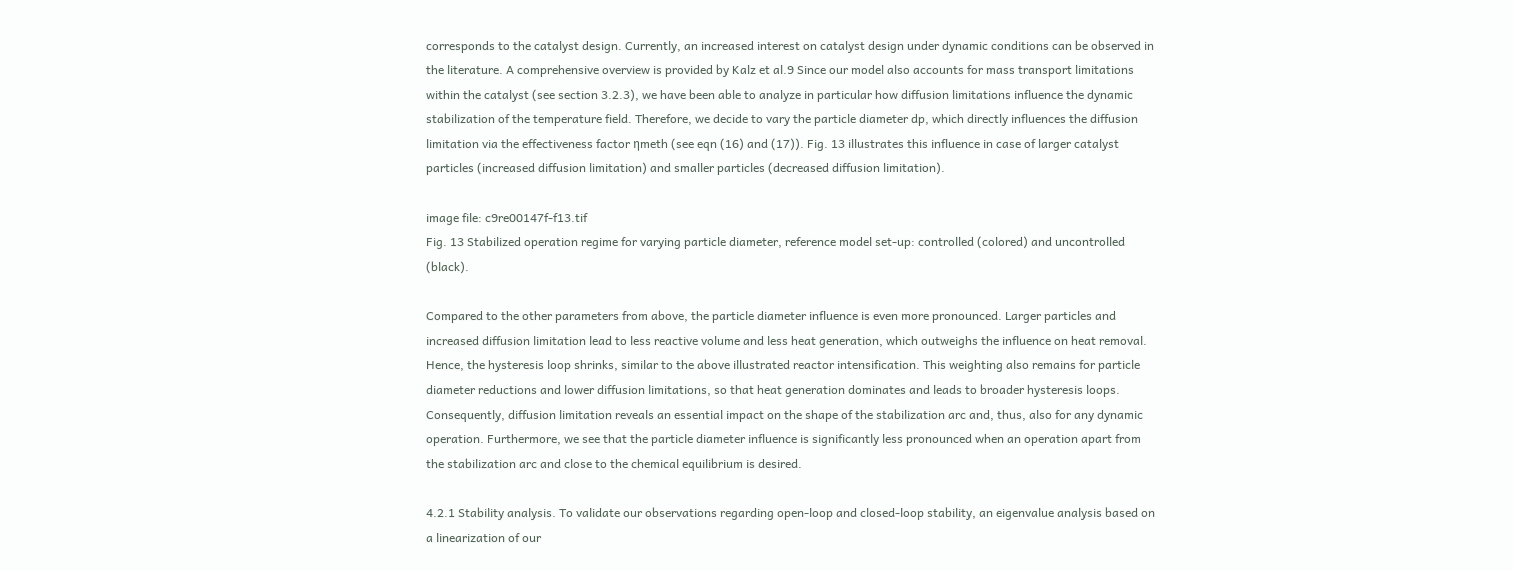corresponds to the catalyst design. Currently, an increased interest on catalyst design under dynamic conditions can be observed in the literature. A comprehensive overview is provided by Kalz et al.9 Since our model also accounts for mass transport limitations within the catalyst (see section 3.2.3), we have been able to analyze in particular how diffusion limitations influence the dynamic stabilization of the temperature field. Therefore, we decide to vary the particle diameter dp, which directly influences the diffusion limitation via the effectiveness factor ηmeth (see eqn (16) and (17)). Fig. 13 illustrates this influence in case of larger catalyst particles (increased diffusion limitation) and smaller particles (decreased diffusion limitation).

image file: c9re00147f-f13.tif
Fig. 13 Stabilized operation regime for varying particle diameter, reference model set-up: controlled (colored) and uncontrolled (black).

Compared to the other parameters from above, the particle diameter influence is even more pronounced. Larger particles and increased diffusion limitation lead to less reactive volume and less heat generation, which outweighs the influence on heat removal. Hence, the hysteresis loop shrinks, similar to the above illustrated reactor intensification. This weighting also remains for particle diameter reductions and lower diffusion limitations, so that heat generation dominates and leads to broader hysteresis loops. Consequently, diffusion limitation reveals an essential impact on the shape of the stabilization arc and, thus, also for any dynamic operation. Furthermore, we see that the particle diameter influence is significantly less pronounced when an operation apart from the stabilization arc and close to the chemical equilibrium is desired.

4.2.1 Stability analysis. To validate our observations regarding open-loop and closed-loop stability, an eigenvalue analysis based on a linearization of our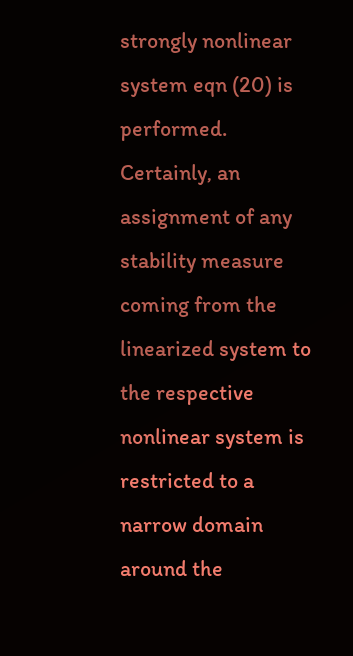strongly nonlinear system eqn (20) is performed. Certainly, an assignment of any stability measure coming from the linearized system to the respective nonlinear system is restricted to a narrow domain around the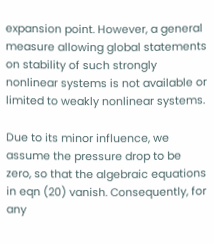expansion point. However, a general measure allowing global statements on stability of such strongly nonlinear systems is not available or limited to weakly nonlinear systems.

Due to its minor influence, we assume the pressure drop to be zero, so that the algebraic equations in eqn (20) vanish. Consequently, for any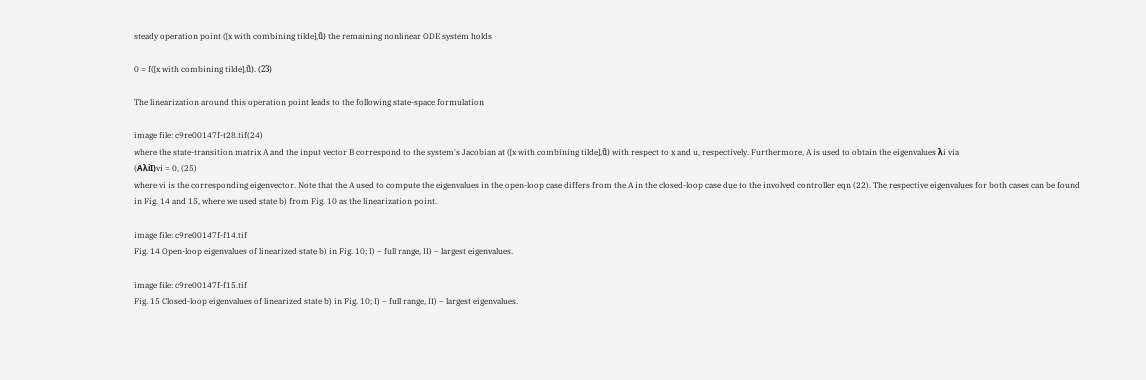steady operation point ([x with combining tilde],ũ) the remaining nonlinear ODE system holds

0 = f([x with combining tilde],ũ). (23)

The linearization around this operation point leads to the following state-space formulation

image file: c9re00147f-t28.tif(24)
where the state-transition matrix A and the input vector B correspond to the system's Jacobian at ([x with combining tilde],ũ) with respect to x and u, respectively. Furthermore, A is used to obtain the eigenvalues λi via
(AλiI)vi = 0, (25)
where vi is the corresponding eigenvector. Note that the A used to compute the eigenvalues in the open-loop case differs from the A in the closed-loop case due to the involved controller eqn (22). The respective eigenvalues for both cases can be found in Fig. 14 and 15, where we used state b) from Fig. 10 as the linearization point.

image file: c9re00147f-f14.tif
Fig. 14 Open-loop eigenvalues of linearized state b) in Fig. 10; I) – full range, II) – largest eigenvalues.

image file: c9re00147f-f15.tif
Fig. 15 Closed-loop eigenvalues of linearized state b) in Fig. 10; I) – full range, II) – largest eigenvalues.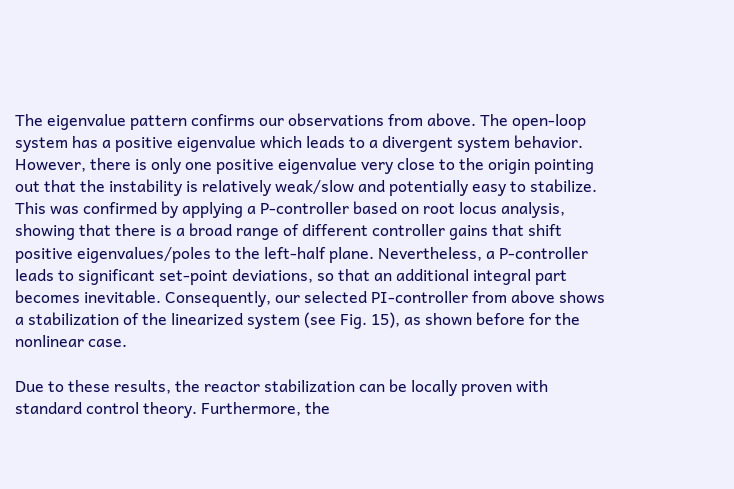The eigenvalue pattern confirms our observations from above. The open-loop system has a positive eigenvalue which leads to a divergent system behavior. However, there is only one positive eigenvalue very close to the origin pointing out that the instability is relatively weak/slow and potentially easy to stabilize. This was confirmed by applying a P-controller based on root locus analysis, showing that there is a broad range of different controller gains that shift positive eigenvalues/poles to the left-half plane. Nevertheless, a P-controller leads to significant set-point deviations, so that an additional integral part becomes inevitable. Consequently, our selected PI-controller from above shows a stabilization of the linearized system (see Fig. 15), as shown before for the nonlinear case.

Due to these results, the reactor stabilization can be locally proven with standard control theory. Furthermore, the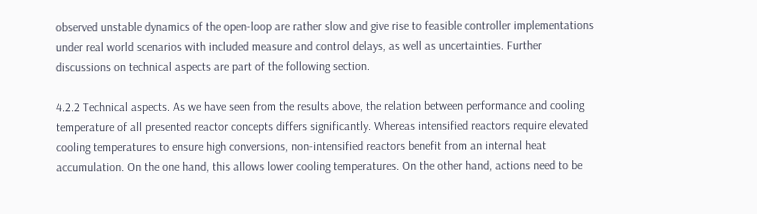observed unstable dynamics of the open-loop are rather slow and give rise to feasible controller implementations under real world scenarios with included measure and control delays, as well as uncertainties. Further discussions on technical aspects are part of the following section.

4.2.2 Technical aspects. As we have seen from the results above, the relation between performance and cooling temperature of all presented reactor concepts differs significantly. Whereas intensified reactors require elevated cooling temperatures to ensure high conversions, non-intensified reactors benefit from an internal heat accumulation. On the one hand, this allows lower cooling temperatures. On the other hand, actions need to be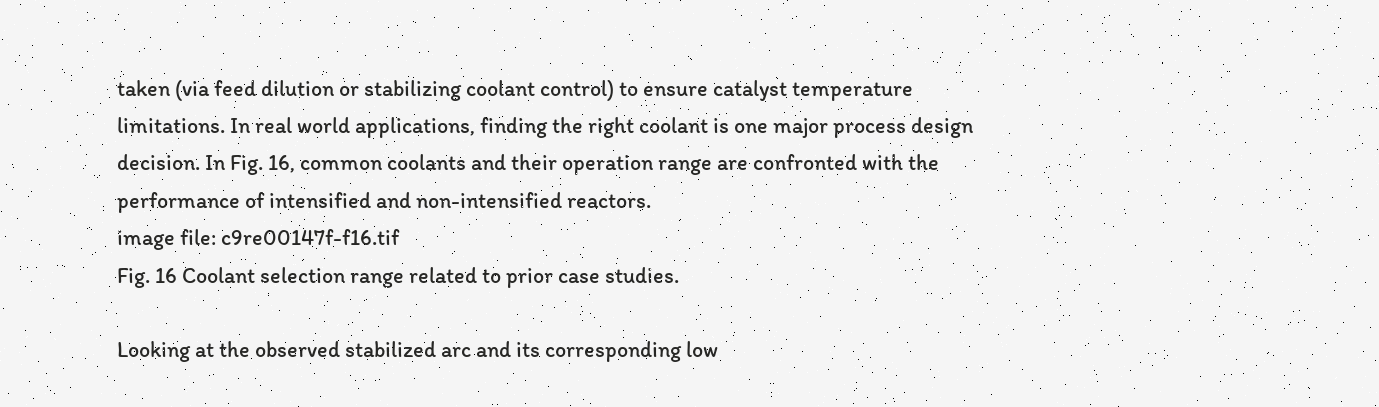taken (via feed dilution or stabilizing coolant control) to ensure catalyst temperature limitations. In real world applications, finding the right coolant is one major process design decision. In Fig. 16, common coolants and their operation range are confronted with the performance of intensified and non-intensified reactors.
image file: c9re00147f-f16.tif
Fig. 16 Coolant selection range related to prior case studies.

Looking at the observed stabilized arc and its corresponding low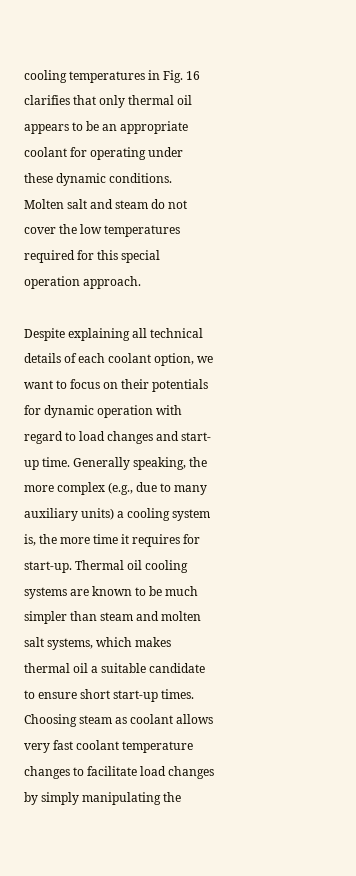cooling temperatures in Fig. 16 clarifies that only thermal oil appears to be an appropriate coolant for operating under these dynamic conditions. Molten salt and steam do not cover the low temperatures required for this special operation approach.

Despite explaining all technical details of each coolant option, we want to focus on their potentials for dynamic operation with regard to load changes and start-up time. Generally speaking, the more complex (e.g., due to many auxiliary units) a cooling system is, the more time it requires for start-up. Thermal oil cooling systems are known to be much simpler than steam and molten salt systems, which makes thermal oil a suitable candidate to ensure short start-up times. Choosing steam as coolant allows very fast coolant temperature changes to facilitate load changes by simply manipulating the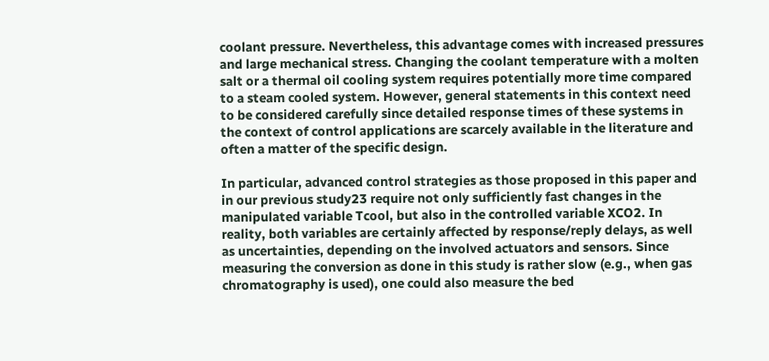coolant pressure. Nevertheless, this advantage comes with increased pressures and large mechanical stress. Changing the coolant temperature with a molten salt or a thermal oil cooling system requires potentially more time compared to a steam cooled system. However, general statements in this context need to be considered carefully since detailed response times of these systems in the context of control applications are scarcely available in the literature and often a matter of the specific design.

In particular, advanced control strategies as those proposed in this paper and in our previous study23 require not only sufficiently fast changes in the manipulated variable Tcool, but also in the controlled variable XCO2. In reality, both variables are certainly affected by response/reply delays, as well as uncertainties, depending on the involved actuators and sensors. Since measuring the conversion as done in this study is rather slow (e.g., when gas chromatography is used), one could also measure the bed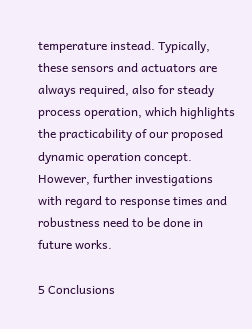temperature instead. Typically, these sensors and actuators are always required, also for steady process operation, which highlights the practicability of our proposed dynamic operation concept. However, further investigations with regard to response times and robustness need to be done in future works.

5 Conclusions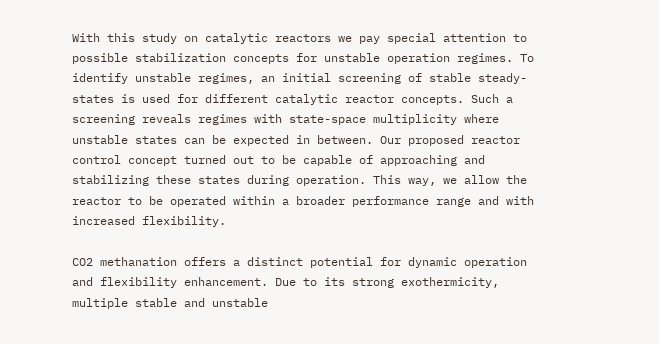With this study on catalytic reactors we pay special attention to possible stabilization concepts for unstable operation regimes. To identify unstable regimes, an initial screening of stable steady-states is used for different catalytic reactor concepts. Such a screening reveals regimes with state-space multiplicity where unstable states can be expected in between. Our proposed reactor control concept turned out to be capable of approaching and stabilizing these states during operation. This way, we allow the reactor to be operated within a broader performance range and with increased flexibility.

CO2 methanation offers a distinct potential for dynamic operation and flexibility enhancement. Due to its strong exothermicity, multiple stable and unstable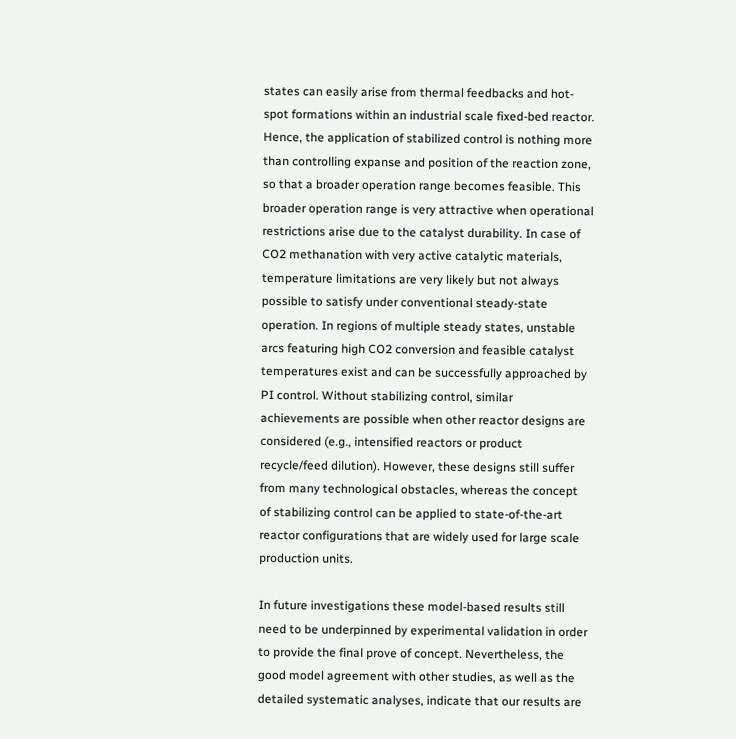states can easily arise from thermal feedbacks and hot-spot formations within an industrial scale fixed-bed reactor. Hence, the application of stabilized control is nothing more than controlling expanse and position of the reaction zone, so that a broader operation range becomes feasible. This broader operation range is very attractive when operational restrictions arise due to the catalyst durability. In case of CO2 methanation with very active catalytic materials, temperature limitations are very likely but not always possible to satisfy under conventional steady-state operation. In regions of multiple steady states, unstable arcs featuring high CO2 conversion and feasible catalyst temperatures exist and can be successfully approached by PI control. Without stabilizing control, similar achievements are possible when other reactor designs are considered (e.g., intensified reactors or product recycle/feed dilution). However, these designs still suffer from many technological obstacles, whereas the concept of stabilizing control can be applied to state-of-the-art reactor configurations that are widely used for large scale production units.

In future investigations these model-based results still need to be underpinned by experimental validation in order to provide the final prove of concept. Nevertheless, the good model agreement with other studies, as well as the detailed systematic analyses, indicate that our results are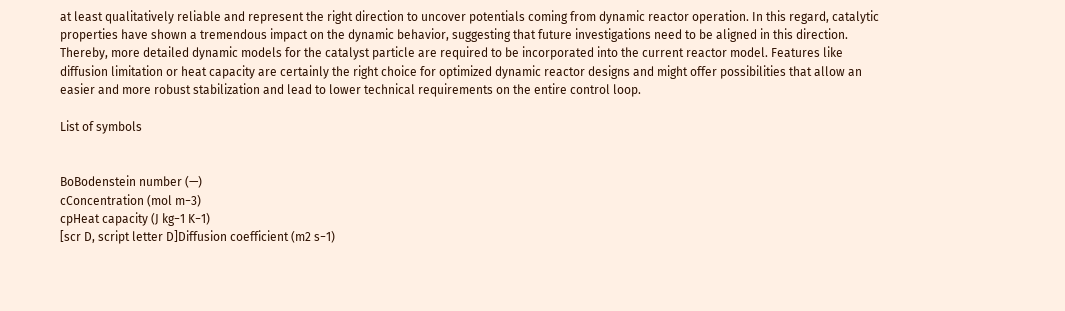at least qualitatively reliable and represent the right direction to uncover potentials coming from dynamic reactor operation. In this regard, catalytic properties have shown a tremendous impact on the dynamic behavior, suggesting that future investigations need to be aligned in this direction. Thereby, more detailed dynamic models for the catalyst particle are required to be incorporated into the current reactor model. Features like diffusion limitation or heat capacity are certainly the right choice for optimized dynamic reactor designs and might offer possibilities that allow an easier and more robust stabilization and lead to lower technical requirements on the entire control loop.

List of symbols


BoBodenstein number (—)
cConcentration (mol m−3)
cpHeat capacity (J kg−1 K−1)
[scr D, script letter D]Diffusion coefficient (m2 s−1)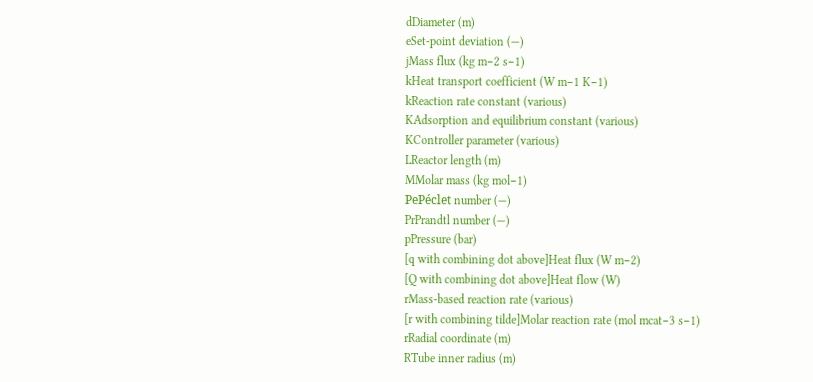dDiameter (m)
eSet-point deviation (—)
jMass flux (kg m−2 s−1)
kHeat transport coefficient (W m−1 K−1)
kReaction rate constant (various)
KAdsorption and equilibrium constant (various)
KController parameter (various)
LReactor length (m)
MMolar mass (kg mol−1)
PePéclet number (—)
PrPrandtl number (—)
pPressure (bar)
[q with combining dot above]Heat flux (W m−2)
[Q with combining dot above]Heat flow (W)
rMass-based reaction rate (various)
[r with combining tilde]Molar reaction rate (mol mcat−3 s−1)
rRadial coordinate (m)
RTube inner radius (m)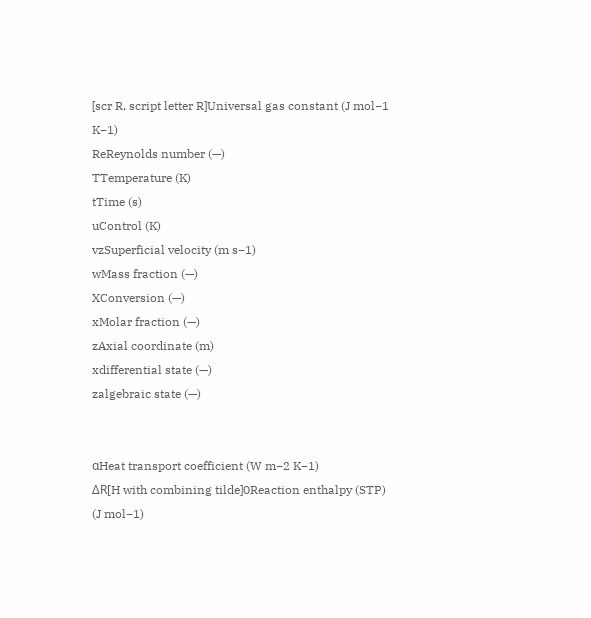[scr R, script letter R]Universal gas constant (J mol−1 K−1)
ReReynolds number (—)
TTemperature (K)
tTime (s)
uControl (K)
vzSuperficial velocity (m s−1)
wMass fraction (—)
XConversion (—)
xMolar fraction (—)
zAxial coordinate (m)
xdifferential state (—)
zalgebraic state (—)


αHeat transport coefficient (W m−2 K−1)
ΔR[H with combining tilde]0Reaction enthalpy (STP) (J mol−1)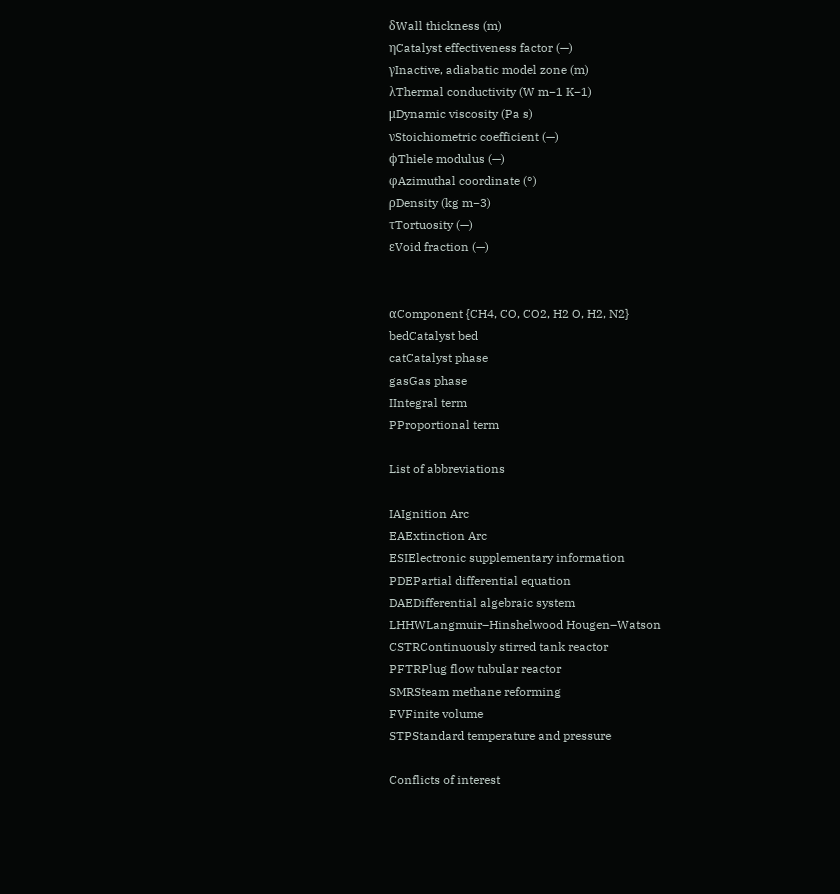δWall thickness (m)
ηCatalyst effectiveness factor (—)
γInactive, adiabatic model zone (m)
λThermal conductivity (W m−1 K−1)
μDynamic viscosity (Pa s)
νStoichiometric coefficient (—)
ϕThiele modulus (—)
φAzimuthal coordinate (°)
ρDensity (kg m−3)
τTortuosity (—)
εVoid fraction (—)


αComponent {CH4, CO, CO2, H2 O, H2, N2}
bedCatalyst bed
catCatalyst phase
gasGas phase
IIntegral term
PProportional term

List of abbreviations

IAIgnition Arc
EAExtinction Arc
ESIElectronic supplementary information
PDEPartial differential equation
DAEDifferential algebraic system
LHHWLangmuir–Hinshelwood Hougen–Watson
CSTRContinuously stirred tank reactor
PFTRPlug flow tubular reactor
SMRSteam methane reforming
FVFinite volume
STPStandard temperature and pressure

Conflicts of interest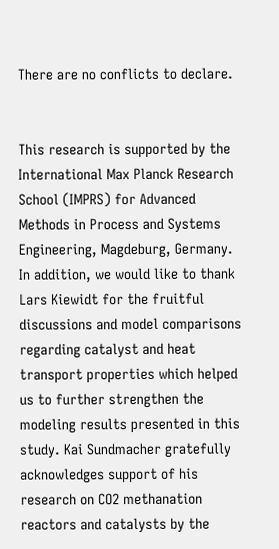There are no conflicts to declare.


This research is supported by the International Max Planck Research School (IMPRS) for Advanced Methods in Process and Systems Engineering, Magdeburg, Germany. In addition, we would like to thank Lars Kiewidt for the fruitful discussions and model comparisons regarding catalyst and heat transport properties which helped us to further strengthen the modeling results presented in this study. Kai Sundmacher gratefully acknowledges support of his research on CO2 methanation reactors and catalysts by the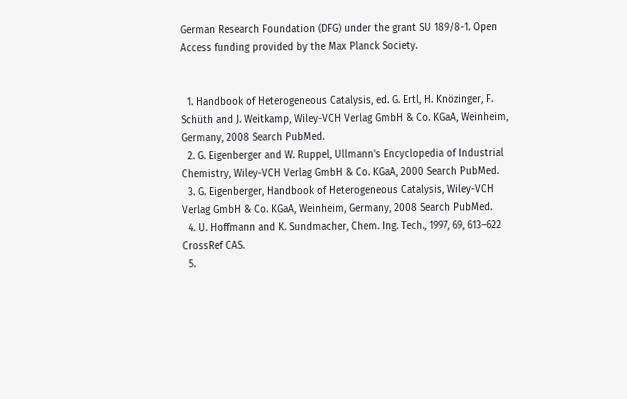German Research Foundation (DFG) under the grant SU 189/8-1. Open Access funding provided by the Max Planck Society.


  1. Handbook of Heterogeneous Catalysis, ed. G. Ertl, H. Knözinger, F. Schüth and J. Weitkamp, Wiley-VCH Verlag GmbH & Co. KGaA, Weinheim, Germany, 2008 Search PubMed.
  2. G. Eigenberger and W. Ruppel, Ullmann's Encyclopedia of Industrial Chemistry, Wiley-VCH Verlag GmbH & Co. KGaA, 2000 Search PubMed.
  3. G. Eigenberger, Handbook of Heterogeneous Catalysis, Wiley-VCH Verlag GmbH & Co. KGaA, Weinheim, Germany, 2008 Search PubMed.
  4. U. Hoffmann and K. Sundmacher, Chem. Ing. Tech., 1997, 69, 613–622 CrossRef CAS.
  5.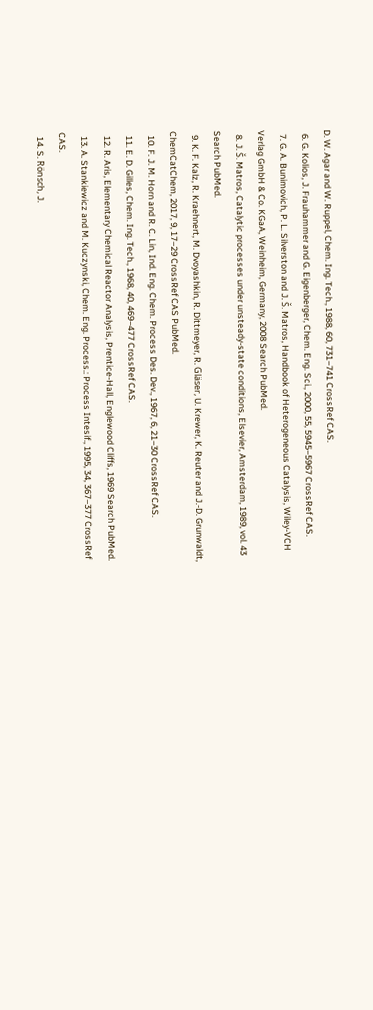D. W. Agar and W. Ruppel, Chem. Ing. Tech., 1988, 60, 731–741 CrossRef CAS.
  6. G. Kolios, J. Frauhammer and G. Eigenberger, Chem. Eng. Sci., 2000, 55, 5945–5967 CrossRef CAS.
  7. G. A. Bunimovich, P. L. Silverston and J. Š. Matros, Handbook of Heterogeneous Catalysis, Wiley-VCH Verlag GmbH & Co. KGaA, Weinheim, Germany, 2008 Search PubMed.
  8. J. Š. Matros, Catalytic processes under unsteady-state conditions, Elsevier, Amsterdam, 1989, vol. 43 Search PubMed.
  9. K. F. Kalz, R. Kraehnert, M. Dvoyashkin, R. Dittmeyer, R. Gläser, U. Krewer, K. Reuter and J.-D. Grunwaldt, ChemCatChem, 2017, 9, 17–29 CrossRef CAS PubMed.
  10. F. J. M. Horn and R. C. Lin, Ind. Eng. Chem. Process Des. Dev., 1967, 6, 21–30 CrossRef CAS.
  11. E. D. Gilles, Chem. Ing. Tech., 1968, 40, 469–477 CrossRef CAS.
  12. R. Aris, Elementary Chemical Reactor Analysis, Prentice-Hall, Englewood Cliffs, 1969 Search PubMed.
  13. A. Stankiewicz and M. Kuczynski, Chem. Eng. Process.: Process Intesif., 1995, 34, 367–377 CrossRef CAS.
  14. S. Rönsch, J.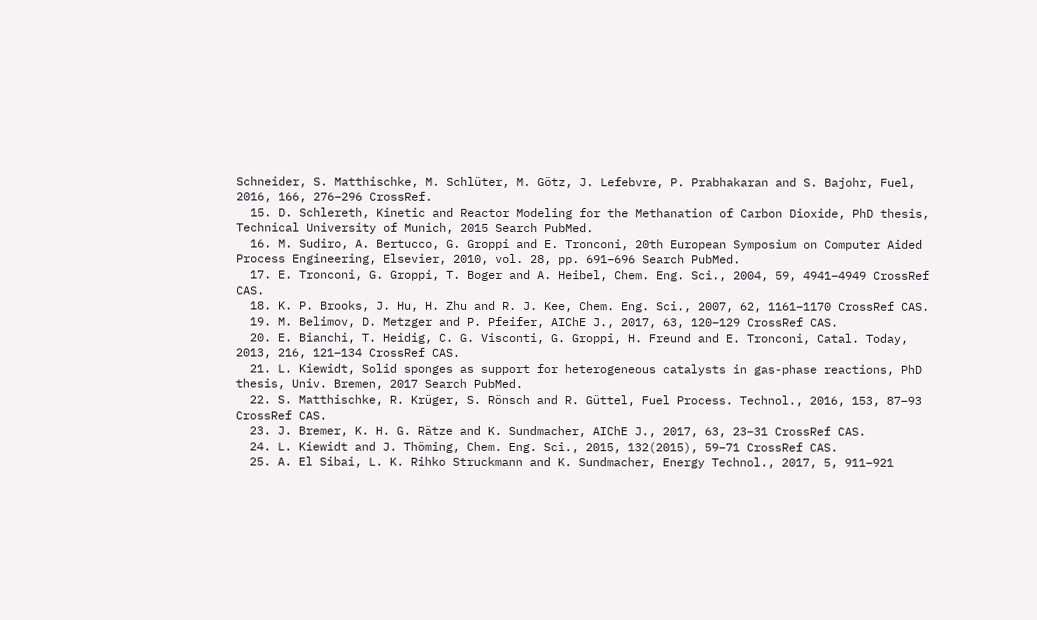Schneider, S. Matthischke, M. Schlüter, M. Götz, J. Lefebvre, P. Prabhakaran and S. Bajohr, Fuel, 2016, 166, 276–296 CrossRef.
  15. D. Schlereth, Kinetic and Reactor Modeling for the Methanation of Carbon Dioxide, PhD thesis, Technical University of Munich, 2015 Search PubMed.
  16. M. Sudiro, A. Bertucco, G. Groppi and E. Tronconi, 20th European Symposium on Computer Aided Process Engineering, Elsevier, 2010, vol. 28, pp. 691–696 Search PubMed.
  17. E. Tronconi, G. Groppi, T. Boger and A. Heibel, Chem. Eng. Sci., 2004, 59, 4941–4949 CrossRef CAS.
  18. K. P. Brooks, J. Hu, H. Zhu and R. J. Kee, Chem. Eng. Sci., 2007, 62, 1161–1170 CrossRef CAS.
  19. M. Belimov, D. Metzger and P. Pfeifer, AIChE J., 2017, 63, 120–129 CrossRef CAS.
  20. E. Bianchi, T. Heidig, C. G. Visconti, G. Groppi, H. Freund and E. Tronconi, Catal. Today, 2013, 216, 121–134 CrossRef CAS.
  21. L. Kiewidt, Solid sponges as support for heterogeneous catalysts in gas-phase reactions, PhD thesis, Univ. Bremen, 2017 Search PubMed.
  22. S. Matthischke, R. Krüger, S. Rönsch and R. Güttel, Fuel Process. Technol., 2016, 153, 87–93 CrossRef CAS.
  23. J. Bremer, K. H. G. Rätze and K. Sundmacher, AIChE J., 2017, 63, 23–31 CrossRef CAS.
  24. L. Kiewidt and J. Thöming, Chem. Eng. Sci., 2015, 132(2015), 59–71 CrossRef CAS.
  25. A. El Sibai, L. K. Rihko Struckmann and K. Sundmacher, Energy Technol., 2017, 5, 911–921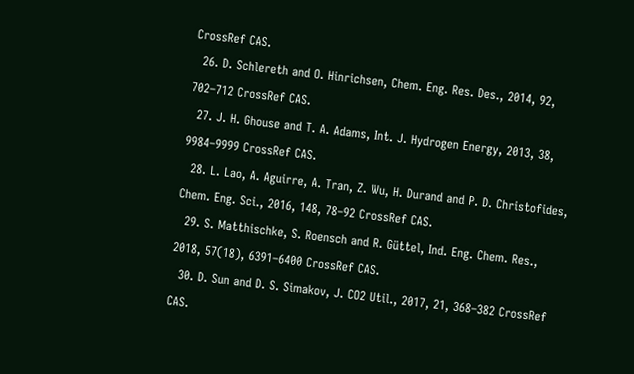CrossRef CAS.
  26. D. Schlereth and O. Hinrichsen, Chem. Eng. Res. Des., 2014, 92, 702–712 CrossRef CAS.
  27. J. H. Ghouse and T. A. Adams, Int. J. Hydrogen Energy, 2013, 38, 9984–9999 CrossRef CAS.
  28. L. Lao, A. Aguirre, A. Tran, Z. Wu, H. Durand and P. D. Christofides, Chem. Eng. Sci., 2016, 148, 78–92 CrossRef CAS.
  29. S. Matthischke, S. Roensch and R. Güttel, Ind. Eng. Chem. Res., 2018, 57(18), 6391–6400 CrossRef CAS.
  30. D. Sun and D. S. Simakov, J. CO2 Util., 2017, 21, 368–382 CrossRef CAS.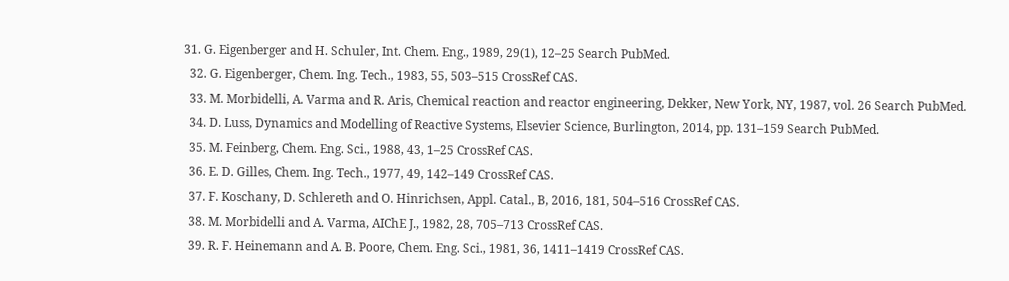31. G. Eigenberger and H. Schuler, Int. Chem. Eng., 1989, 29(1), 12–25 Search PubMed.
  32. G. Eigenberger, Chem. Ing. Tech., 1983, 55, 503–515 CrossRef CAS.
  33. M. Morbidelli, A. Varma and R. Aris, Chemical reaction and reactor engineering, Dekker, New York, NY, 1987, vol. 26 Search PubMed.
  34. D. Luss, Dynamics and Modelling of Reactive Systems, Elsevier Science, Burlington, 2014, pp. 131–159 Search PubMed.
  35. M. Feinberg, Chem. Eng. Sci., 1988, 43, 1–25 CrossRef CAS.
  36. E. D. Gilles, Chem. Ing. Tech., 1977, 49, 142–149 CrossRef CAS.
  37. F. Koschany, D. Schlereth and O. Hinrichsen, Appl. Catal., B, 2016, 181, 504–516 CrossRef CAS.
  38. M. Morbidelli and A. Varma, AIChE J., 1982, 28, 705–713 CrossRef CAS.
  39. R. F. Heinemann and A. B. Poore, Chem. Eng. Sci., 1981, 36, 1411–1419 CrossRef CAS.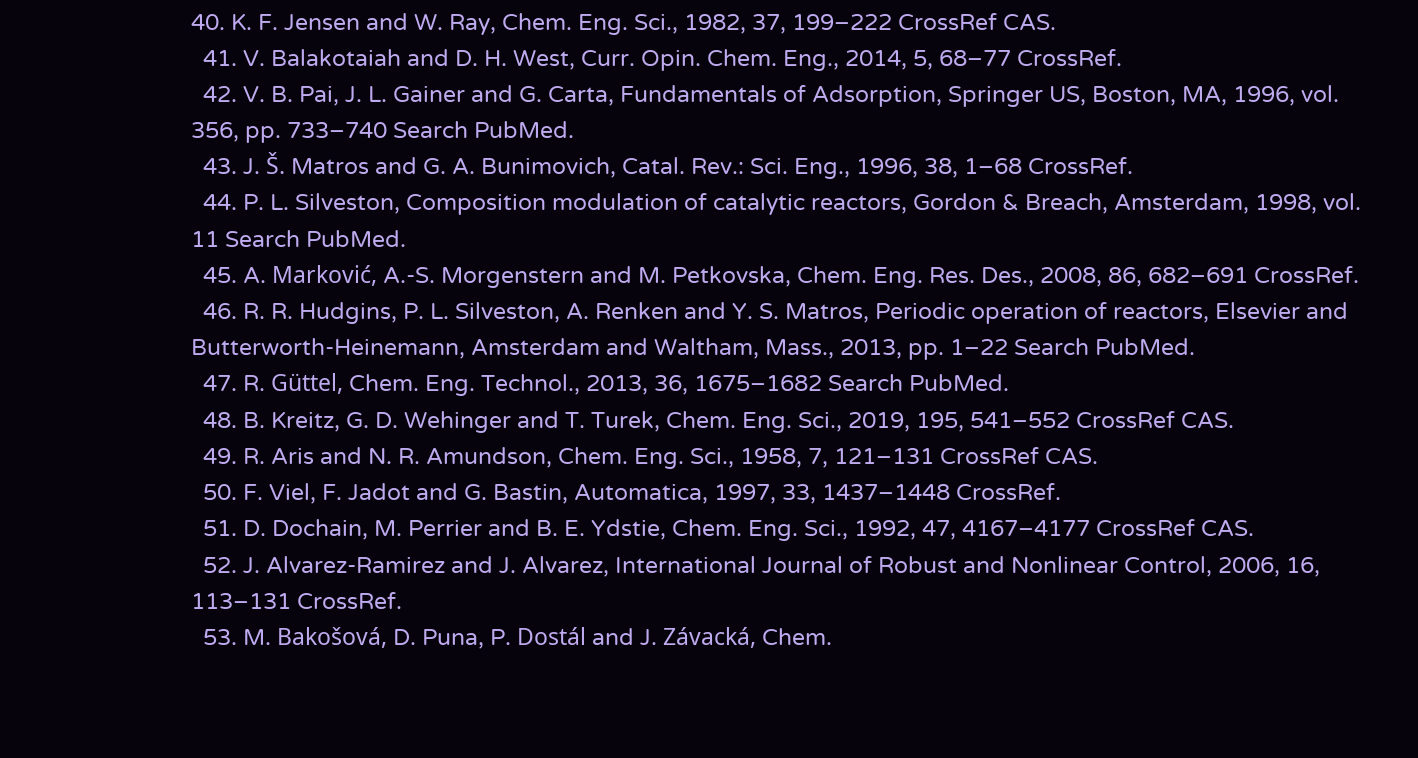40. K. F. Jensen and W. Ray, Chem. Eng. Sci., 1982, 37, 199–222 CrossRef CAS.
  41. V. Balakotaiah and D. H. West, Curr. Opin. Chem. Eng., 2014, 5, 68–77 CrossRef.
  42. V. B. Pai, J. L. Gainer and G. Carta, Fundamentals of Adsorption, Springer US, Boston, MA, 1996, vol. 356, pp. 733–740 Search PubMed.
  43. J. Š. Matros and G. A. Bunimovich, Catal. Rev.: Sci. Eng., 1996, 38, 1–68 CrossRef.
  44. P. L. Silveston, Composition modulation of catalytic reactors, Gordon & Breach, Amsterdam, 1998, vol. 11 Search PubMed.
  45. A. Marković, A.-S. Morgenstern and M. Petkovska, Chem. Eng. Res. Des., 2008, 86, 682–691 CrossRef.
  46. R. R. Hudgins, P. L. Silveston, A. Renken and Y. S. Matros, Periodic operation of reactors, Elsevier and Butterworth-Heinemann, Amsterdam and Waltham, Mass., 2013, pp. 1–22 Search PubMed.
  47. R. Güttel, Chem. Eng. Technol., 2013, 36, 1675–1682 Search PubMed.
  48. B. Kreitz, G. D. Wehinger and T. Turek, Chem. Eng. Sci., 2019, 195, 541–552 CrossRef CAS.
  49. R. Aris and N. R. Amundson, Chem. Eng. Sci., 1958, 7, 121–131 CrossRef CAS.
  50. F. Viel, F. Jadot and G. Bastin, Automatica, 1997, 33, 1437–1448 CrossRef.
  51. D. Dochain, M. Perrier and B. E. Ydstie, Chem. Eng. Sci., 1992, 47, 4167–4177 CrossRef CAS.
  52. J. Alvarez-Ramirez and J. Alvarez, International Journal of Robust and Nonlinear Control, 2006, 16, 113–131 CrossRef.
  53. M. Bakošová, D. Puna, P. Dostál and J. Závacká, Chem.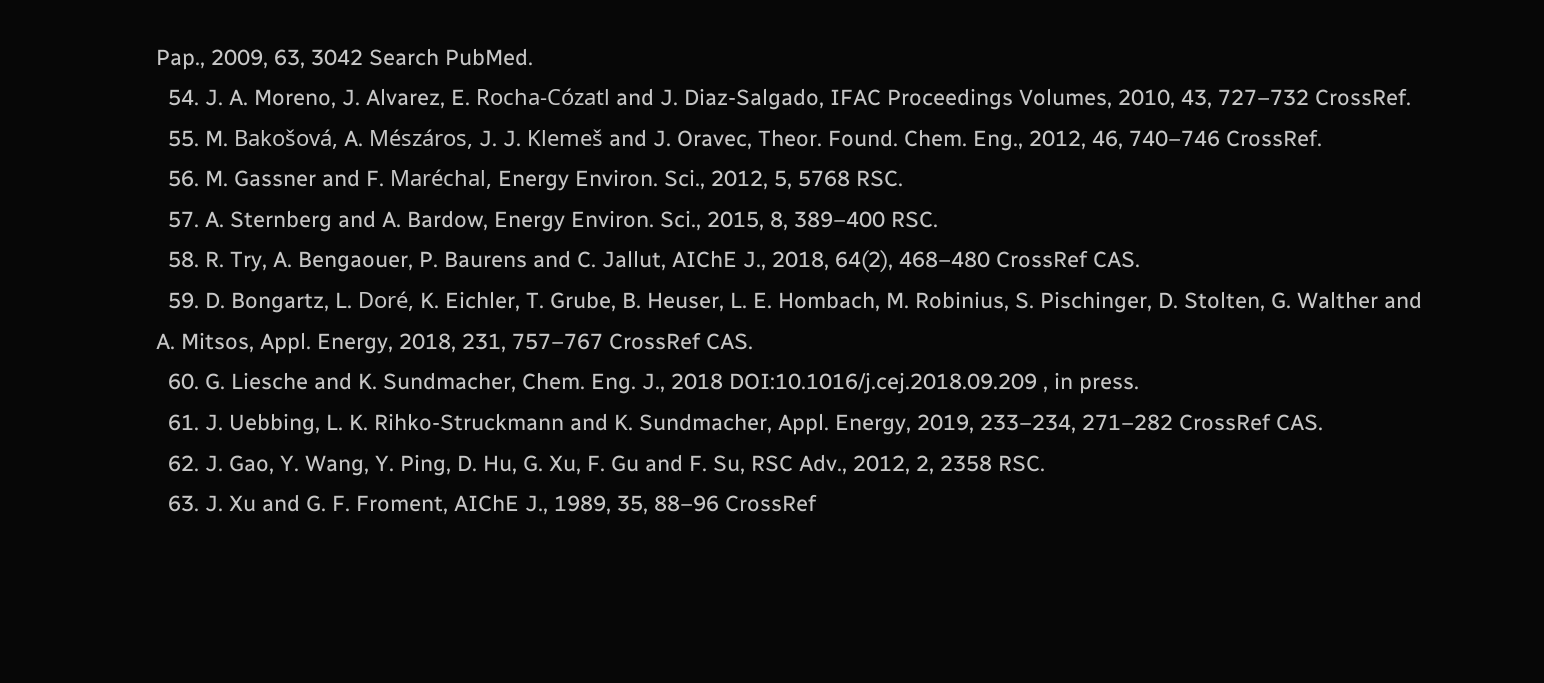Pap., 2009, 63, 3042 Search PubMed.
  54. J. A. Moreno, J. Alvarez, E. Rocha-Cózatl and J. Diaz-Salgado, IFAC Proceedings Volumes, 2010, 43, 727–732 CrossRef.
  55. M. Bakošová, A. Mészáros, J. J. Klemeš and J. Oravec, Theor. Found. Chem. Eng., 2012, 46, 740–746 CrossRef.
  56. M. Gassner and F. Maréchal, Energy Environ. Sci., 2012, 5, 5768 RSC.
  57. A. Sternberg and A. Bardow, Energy Environ. Sci., 2015, 8, 389–400 RSC.
  58. R. Try, A. Bengaouer, P. Baurens and C. Jallut, AIChE J., 2018, 64(2), 468–480 CrossRef CAS.
  59. D. Bongartz, L. Doré, K. Eichler, T. Grube, B. Heuser, L. E. Hombach, M. Robinius, S. Pischinger, D. Stolten, G. Walther and A. Mitsos, Appl. Energy, 2018, 231, 757–767 CrossRef CAS.
  60. G. Liesche and K. Sundmacher, Chem. Eng. J., 2018 DOI:10.1016/j.cej.2018.09.209 , in press.
  61. J. Uebbing, L. K. Rihko-Struckmann and K. Sundmacher, Appl. Energy, 2019, 233–234, 271–282 CrossRef CAS.
  62. J. Gao, Y. Wang, Y. Ping, D. Hu, G. Xu, F. Gu and F. Su, RSC Adv., 2012, 2, 2358 RSC.
  63. J. Xu and G. F. Froment, AIChE J., 1989, 35, 88–96 CrossRef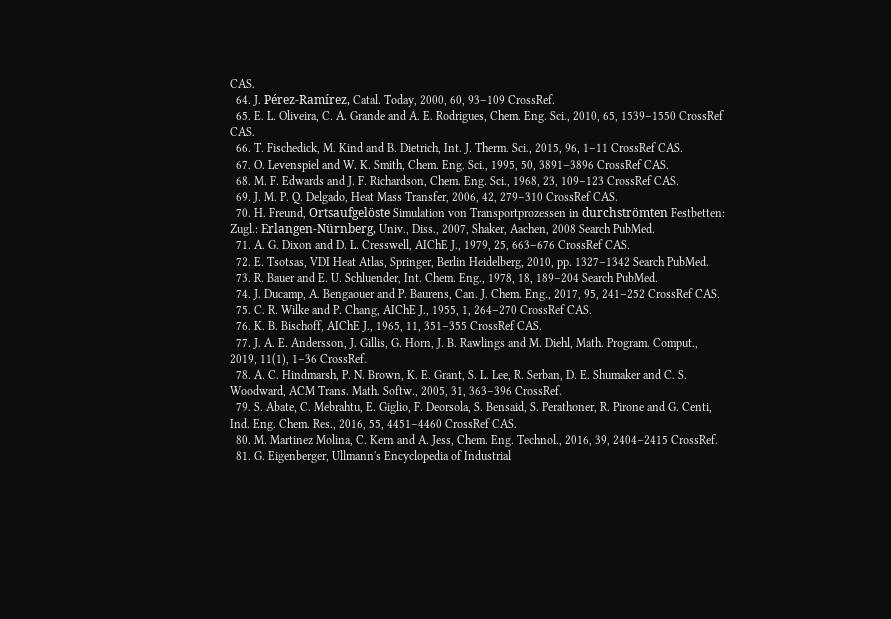CAS.
  64. J. Pérez-Ramírez, Catal. Today, 2000, 60, 93–109 CrossRef.
  65. E. L. Oliveira, C. A. Grande and A. E. Rodrigues, Chem. Eng. Sci., 2010, 65, 1539–1550 CrossRef CAS.
  66. T. Fischedick, M. Kind and B. Dietrich, Int. J. Therm. Sci., 2015, 96, 1–11 CrossRef CAS.
  67. O. Levenspiel and W. K. Smith, Chem. Eng. Sci., 1995, 50, 3891–3896 CrossRef CAS.
  68. M. F. Edwards and J. F. Richardson, Chem. Eng. Sci., 1968, 23, 109–123 CrossRef CAS.
  69. J. M. P. Q. Delgado, Heat Mass Transfer, 2006, 42, 279–310 CrossRef CAS.
  70. H. Freund, Ortsaufgelöste Simulation von Transportprozessen in durchströmten Festbetten: Zugl.: Erlangen-Nürnberg, Univ., Diss., 2007, Shaker, Aachen, 2008 Search PubMed.
  71. A. G. Dixon and D. L. Cresswell, AIChE J., 1979, 25, 663–676 CrossRef CAS.
  72. E. Tsotsas, VDI Heat Atlas, Springer, Berlin Heidelberg, 2010, pp. 1327–1342 Search PubMed.
  73. R. Bauer and E. U. Schluender, Int. Chem. Eng., 1978, 18, 189–204 Search PubMed.
  74. J. Ducamp, A. Bengaouer and P. Baurens, Can. J. Chem. Eng., 2017, 95, 241–252 CrossRef CAS.
  75. C. R. Wilke and P. Chang, AIChE J., 1955, 1, 264–270 CrossRef CAS.
  76. K. B. Bischoff, AIChE J., 1965, 11, 351–355 CrossRef CAS.
  77. J. A. E. Andersson, J. Gillis, G. Horn, J. B. Rawlings and M. Diehl, Math. Program. Comput., 2019, 11(1), 1–36 CrossRef.
  78. A. C. Hindmarsh, P. N. Brown, K. E. Grant, S. L. Lee, R. Serban, D. E. Shumaker and C. S. Woodward, ACM Trans. Math. Softw., 2005, 31, 363–396 CrossRef.
  79. S. Abate, C. Mebrahtu, E. Giglio, F. Deorsola, S. Bensaid, S. Perathoner, R. Pirone and G. Centi, Ind. Eng. Chem. Res., 2016, 55, 4451–4460 CrossRef CAS.
  80. M. Martinez Molina, C. Kern and A. Jess, Chem. Eng. Technol., 2016, 39, 2404–2415 CrossRef.
  81. G. Eigenberger, Ullmann's Encyclopedia of Industrial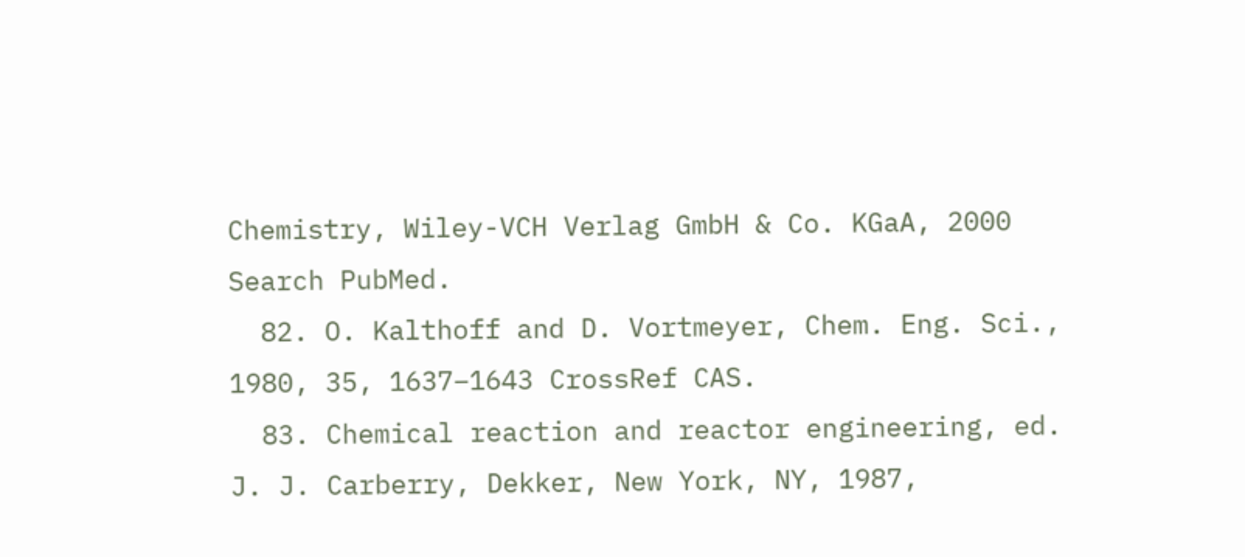Chemistry, Wiley-VCH Verlag GmbH & Co. KGaA, 2000 Search PubMed.
  82. O. Kalthoff and D. Vortmeyer, Chem. Eng. Sci., 1980, 35, 1637–1643 CrossRef CAS.
  83. Chemical reaction and reactor engineering, ed. J. J. Carberry, Dekker, New York, NY, 1987,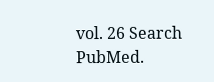vol. 26 Search PubMed.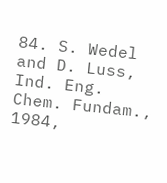84. S. Wedel and D. Luss, Ind. Eng. Chem. Fundam., 1984,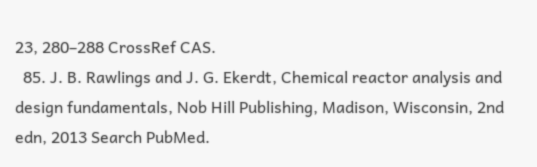23, 280–288 CrossRef CAS.
  85. J. B. Rawlings and J. G. Ekerdt, Chemical reactor analysis and design fundamentals, Nob Hill Publishing, Madison, Wisconsin, 2nd edn, 2013 Search PubMed.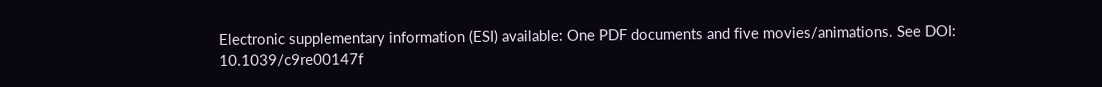Electronic supplementary information (ESI) available: One PDF documents and five movies/animations. See DOI: 10.1039/c9re00147f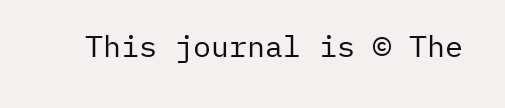This journal is © The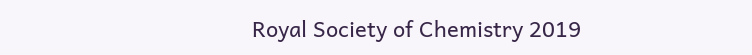Royal Society of Chemistry 2019